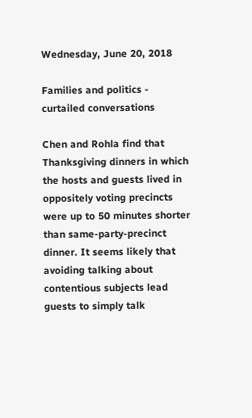Wednesday, June 20, 2018

Families and politics - curtailed conversations

Chen and Rohla find that Thanksgiving dinners in which the hosts and guests lived in oppositely voting precincts were up to 50 minutes shorter than same-party-precinct dinner. It seems likely that avoiding talking about contentious subjects lead guests to simply talk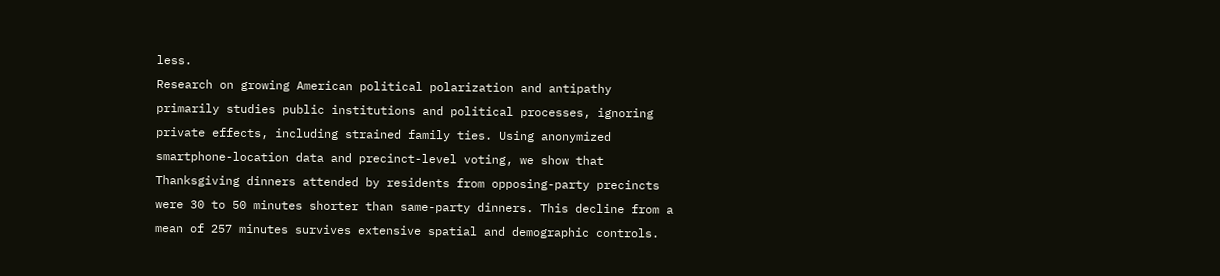less.
Research on growing American political polarization and antipathy primarily studies public institutions and political processes, ignoring private effects, including strained family ties. Using anonymized smartphone-location data and precinct-level voting, we show that Thanksgiving dinners attended by residents from opposing-party precincts were 30 to 50 minutes shorter than same-party dinners. This decline from a mean of 257 minutes survives extensive spatial and demographic controls.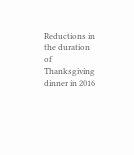Reductions in the duration of Thanksgiving dinner in 2016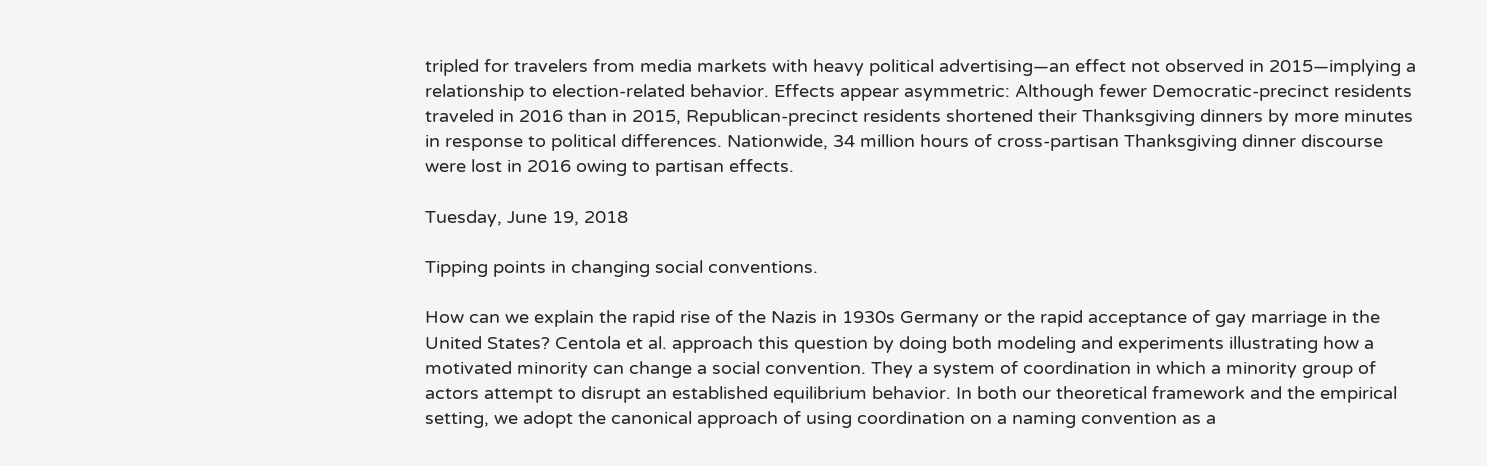tripled for travelers from media markets with heavy political advertising—an effect not observed in 2015—implying a relationship to election-related behavior. Effects appear asymmetric: Although fewer Democratic-precinct residents traveled in 2016 than in 2015, Republican-precinct residents shortened their Thanksgiving dinners by more minutes in response to political differences. Nationwide, 34 million hours of cross-partisan Thanksgiving dinner discourse were lost in 2016 owing to partisan effects.

Tuesday, June 19, 2018

Tipping points in changing social conventions.

How can we explain the rapid rise of the Nazis in 1930s Germany or the rapid acceptance of gay marriage in the United States? Centola et al. approach this question by doing both modeling and experiments illustrating how a motivated minority can change a social convention. They a system of coordination in which a minority group of actors attempt to disrupt an established equilibrium behavior. In both our theoretical framework and the empirical setting, we adopt the canonical approach of using coordination on a naming convention as a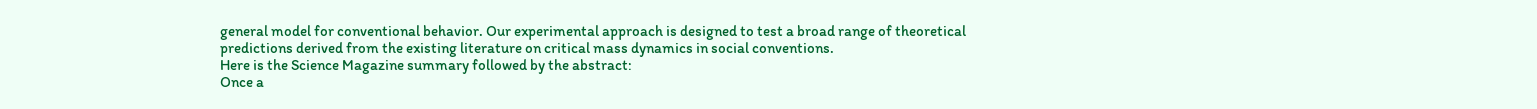general model for conventional behavior. Our experimental approach is designed to test a broad range of theoretical predictions derived from the existing literature on critical mass dynamics in social conventions.
Here is the Science Magazine summary followed by the abstract:
Once a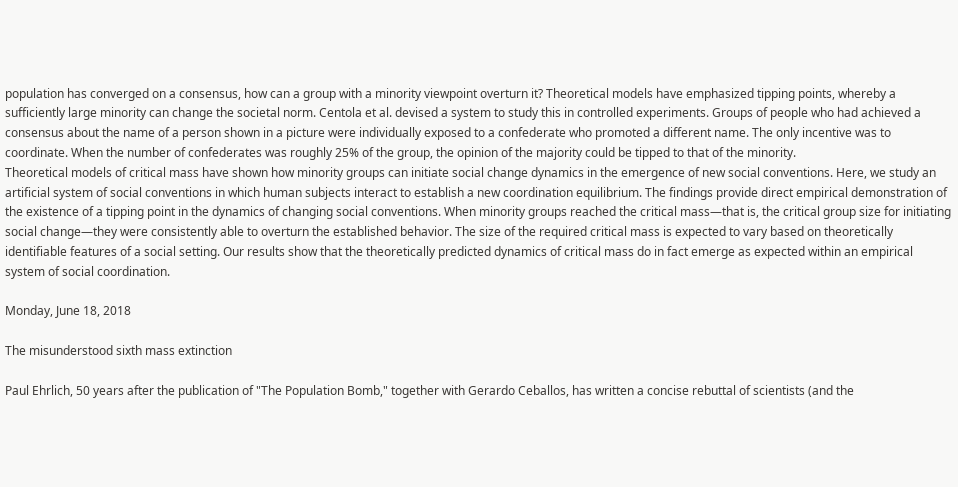population has converged on a consensus, how can a group with a minority viewpoint overturn it? Theoretical models have emphasized tipping points, whereby a sufficiently large minority can change the societal norm. Centola et al. devised a system to study this in controlled experiments. Groups of people who had achieved a consensus about the name of a person shown in a picture were individually exposed to a confederate who promoted a different name. The only incentive was to coordinate. When the number of confederates was roughly 25% of the group, the opinion of the majority could be tipped to that of the minority.
Theoretical models of critical mass have shown how minority groups can initiate social change dynamics in the emergence of new social conventions. Here, we study an artificial system of social conventions in which human subjects interact to establish a new coordination equilibrium. The findings provide direct empirical demonstration of the existence of a tipping point in the dynamics of changing social conventions. When minority groups reached the critical mass—that is, the critical group size for initiating social change—they were consistently able to overturn the established behavior. The size of the required critical mass is expected to vary based on theoretically identifiable features of a social setting. Our results show that the theoretically predicted dynamics of critical mass do in fact emerge as expected within an empirical system of social coordination.

Monday, June 18, 2018

The misunderstood sixth mass extinction

Paul Ehrlich, 50 years after the publication of "The Population Bomb," together with Gerardo Ceballos, has written a concise rebuttal of scientists (and the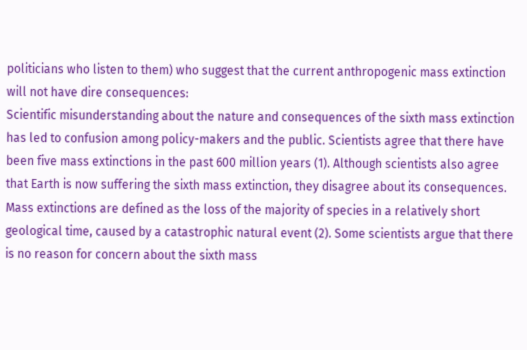politicians who listen to them) who suggest that the current anthropogenic mass extinction will not have dire consequences:
Scientific misunderstanding about the nature and consequences of the sixth mass extinction has led to confusion among policy-makers and the public. Scientists agree that there have been five mass extinctions in the past 600 million years (1). Although scientists also agree that Earth is now suffering the sixth mass extinction, they disagree about its consequences. Mass extinctions are defined as the loss of the majority of species in a relatively short geological time, caused by a catastrophic natural event (2). Some scientists argue that there is no reason for concern about the sixth mass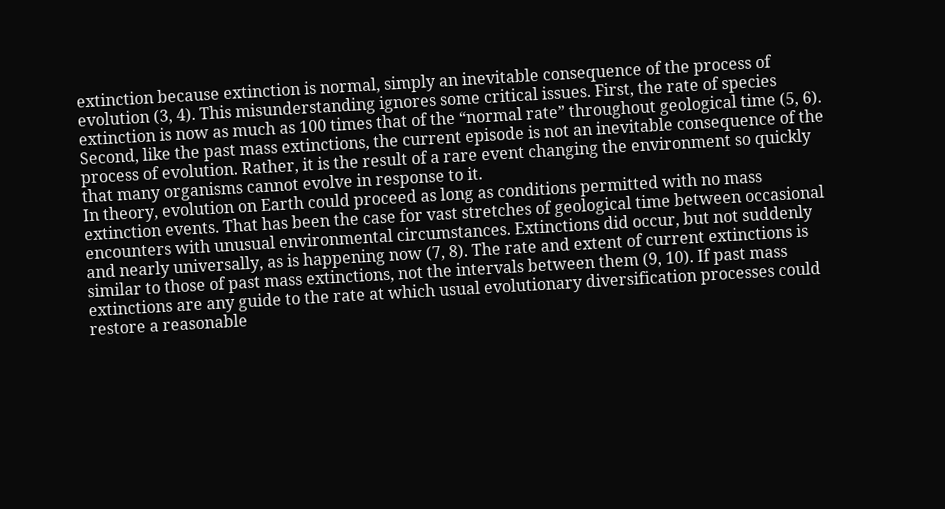extinction because extinction is normal, simply an inevitable consequence of the process of evolution (3, 4). This misunderstanding ignores some critical issues. First, the rate of species extinction is now as much as 100 times that of the “normal rate” throughout geological time (5, 6). Second, like the past mass extinctions, the current episode is not an inevitable consequence of the process of evolution. Rather, it is the result of a rare event changing the environment so quickly that many organisms cannot evolve in response to it.
In theory, evolution on Earth could proceed as long as conditions permitted with no mass extinction events. That has been the case for vast stretches of geological time between occasional encounters with unusual environmental circumstances. Extinctions did occur, but not suddenly and nearly universally, as is happening now (7, 8). The rate and extent of current extinctions is similar to those of past mass extinctions, not the intervals between them (9, 10). If past mass extinctions are any guide to the rate at which usual evolutionary diversification processes could restore a reasonable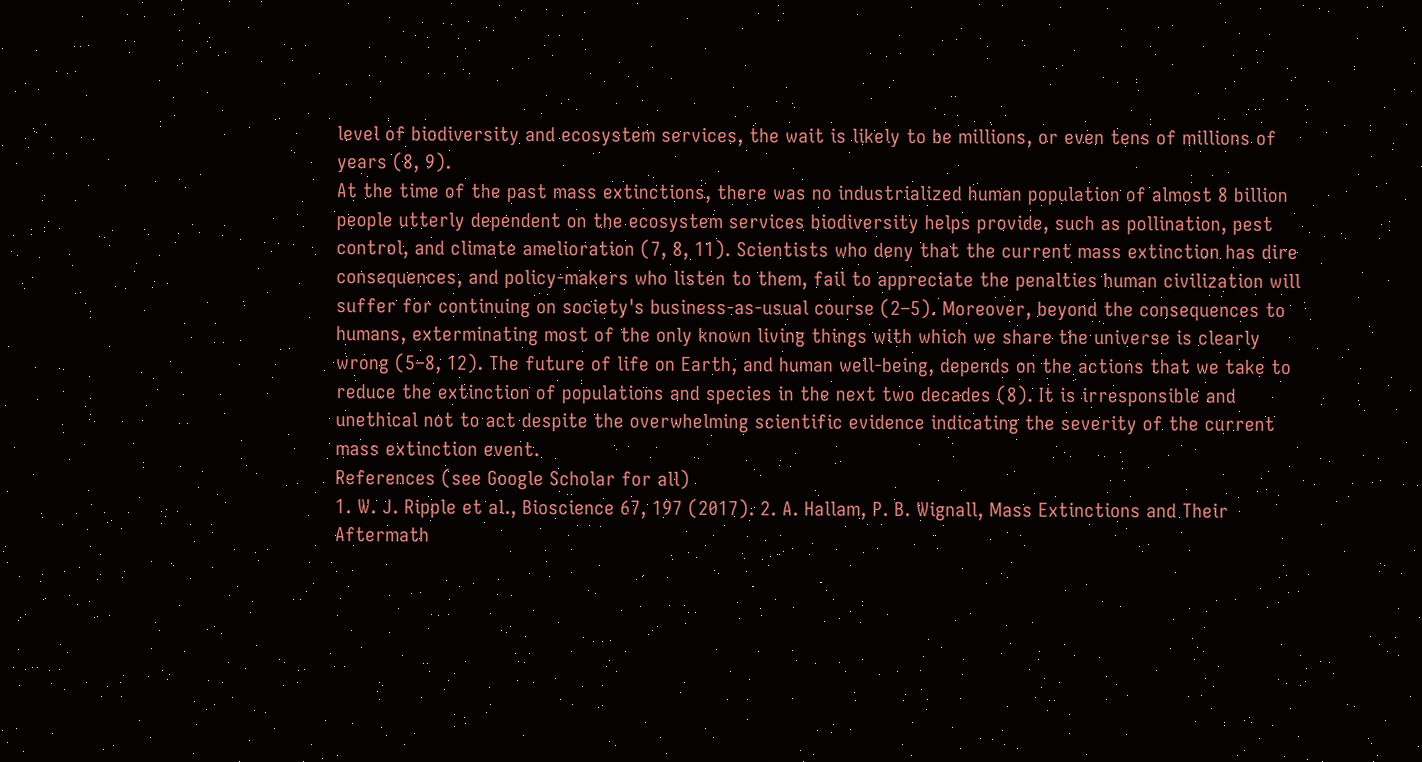level of biodiversity and ecosystem services, the wait is likely to be millions, or even tens of millions of years (8, 9).
At the time of the past mass extinctions, there was no industrialized human population of almost 8 billion people utterly dependent on the ecosystem services biodiversity helps provide, such as pollination, pest control, and climate amelioration (7, 8, 11). Scientists who deny that the current mass extinction has dire consequences, and policy-makers who listen to them, fail to appreciate the penalties human civilization will suffer for continuing on society's business-as-usual course (2–5). Moreover, beyond the consequences to humans, exterminating most of the only known living things with which we share the universe is clearly wrong (5–8, 12). The future of life on Earth, and human well-being, depends on the actions that we take to reduce the extinction of populations and species in the next two decades (8). It is irresponsible and unethical not to act despite the overwhelming scientific evidence indicating the severity of the current mass extinction event.
References (see Google Scholar for all)
1. W. J. Ripple et al., Bioscience 67, 197 (2017). 2. A. Hallam, P. B. Wignall, Mass Extinctions and Their Aftermath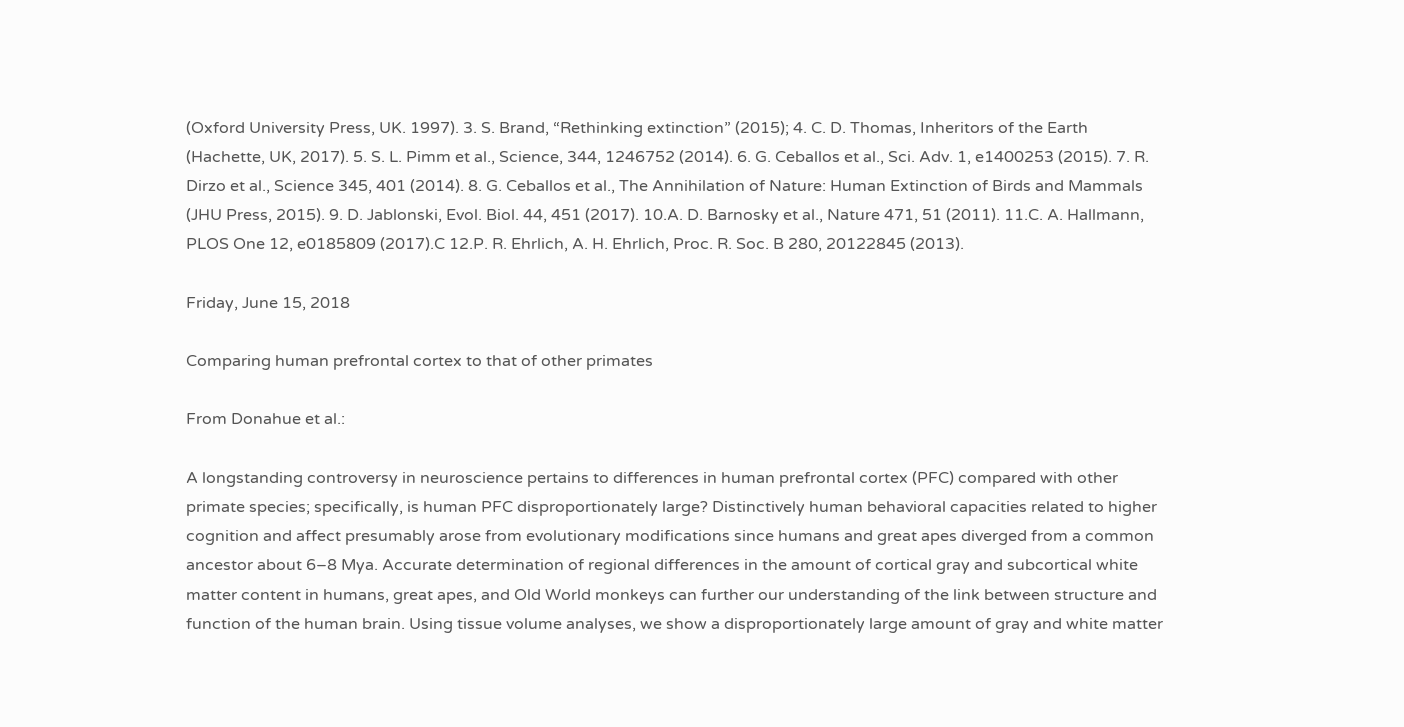(Oxford University Press, UK. 1997). 3. S. Brand, “Rethinking extinction” (2015); 4. C. D. Thomas, Inheritors of the Earth (Hachette, UK, 2017). 5. S. L. Pimm et al., Science, 344, 1246752 (2014). 6. G. Ceballos et al., Sci. Adv. 1, e1400253 (2015). 7. R. Dirzo et al., Science 345, 401 (2014). 8. G. Ceballos et al., The Annihilation of Nature: Human Extinction of Birds and Mammals (JHU Press, 2015). 9. D. Jablonski, Evol. Biol. 44, 451 (2017). 10.A. D. Barnosky et al., Nature 471, 51 (2011). 11.C. A. Hallmann, PLOS One 12, e0185809 (2017).C 12.P. R. Ehrlich, A. H. Ehrlich, Proc. R. Soc. B 280, 20122845 (2013).

Friday, June 15, 2018

Comparing human prefrontal cortex to that of other primates

From Donahue et al.:

A longstanding controversy in neuroscience pertains to differences in human prefrontal cortex (PFC) compared with other primate species; specifically, is human PFC disproportionately large? Distinctively human behavioral capacities related to higher cognition and affect presumably arose from evolutionary modifications since humans and great apes diverged from a common ancestor about 6–8 Mya. Accurate determination of regional differences in the amount of cortical gray and subcortical white matter content in humans, great apes, and Old World monkeys can further our understanding of the link between structure and function of the human brain. Using tissue volume analyses, we show a disproportionately large amount of gray and white matter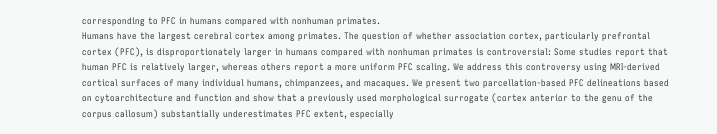corresponding to PFC in humans compared with nonhuman primates.
Humans have the largest cerebral cortex among primates. The question of whether association cortex, particularly prefrontal cortex (PFC), is disproportionately larger in humans compared with nonhuman primates is controversial: Some studies report that human PFC is relatively larger, whereas others report a more uniform PFC scaling. We address this controversy using MRI-derived cortical surfaces of many individual humans, chimpanzees, and macaques. We present two parcellation-based PFC delineations based on cytoarchitecture and function and show that a previously used morphological surrogate (cortex anterior to the genu of the corpus callosum) substantially underestimates PFC extent, especially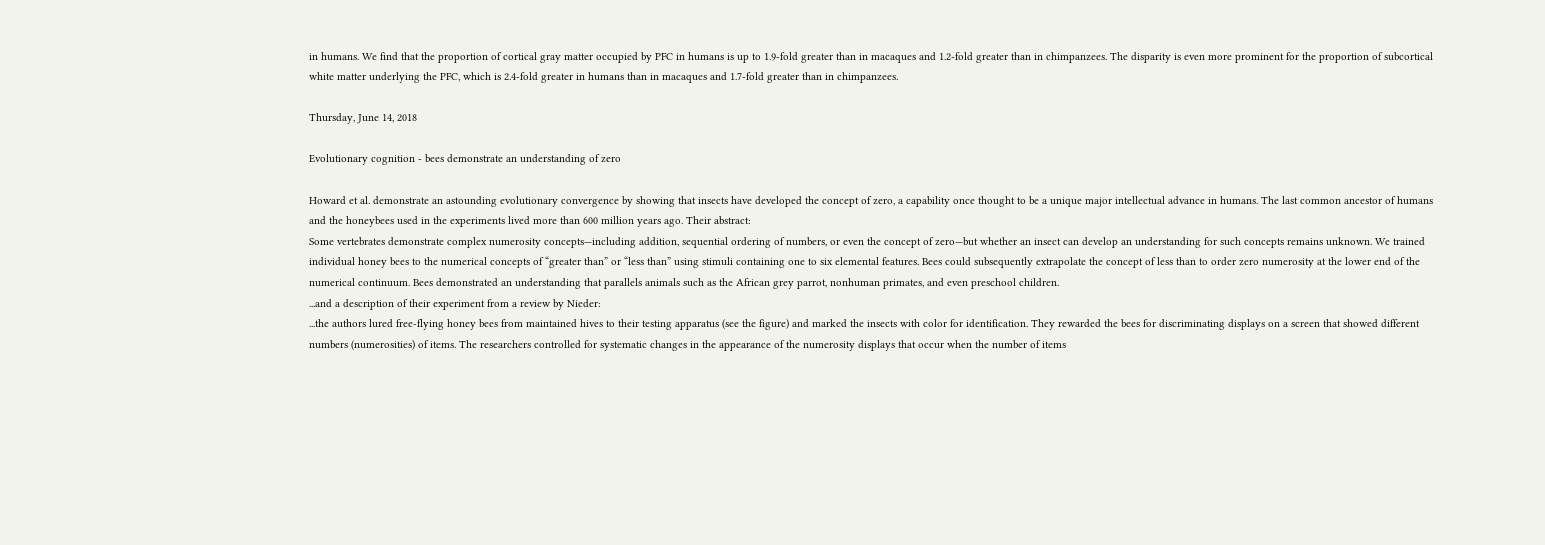in humans. We find that the proportion of cortical gray matter occupied by PFC in humans is up to 1.9-fold greater than in macaques and 1.2-fold greater than in chimpanzees. The disparity is even more prominent for the proportion of subcortical white matter underlying the PFC, which is 2.4-fold greater in humans than in macaques and 1.7-fold greater than in chimpanzees.

Thursday, June 14, 2018

Evolutionary cognition - bees demonstrate an understanding of zero

Howard et al. demonstrate an astounding evolutionary convergence by showing that insects have developed the concept of zero, a capability once thought to be a unique major intellectual advance in humans. The last common ancestor of humans and the honeybees used in the experiments lived more than 600 million years ago. Their abstract:
Some vertebrates demonstrate complex numerosity concepts—including addition, sequential ordering of numbers, or even the concept of zero—but whether an insect can develop an understanding for such concepts remains unknown. We trained individual honey bees to the numerical concepts of “greater than” or “less than” using stimuli containing one to six elemental features. Bees could subsequently extrapolate the concept of less than to order zero numerosity at the lower end of the numerical continuum. Bees demonstrated an understanding that parallels animals such as the African grey parrot, nonhuman primates, and even preschool children.
...and a description of their experiment from a review by Nieder:
...the authors lured free-flying honey bees from maintained hives to their testing apparatus (see the figure) and marked the insects with color for identification. They rewarded the bees for discriminating displays on a screen that showed different numbers (numerosities) of items. The researchers controlled for systematic changes in the appearance of the numerosity displays that occur when the number of items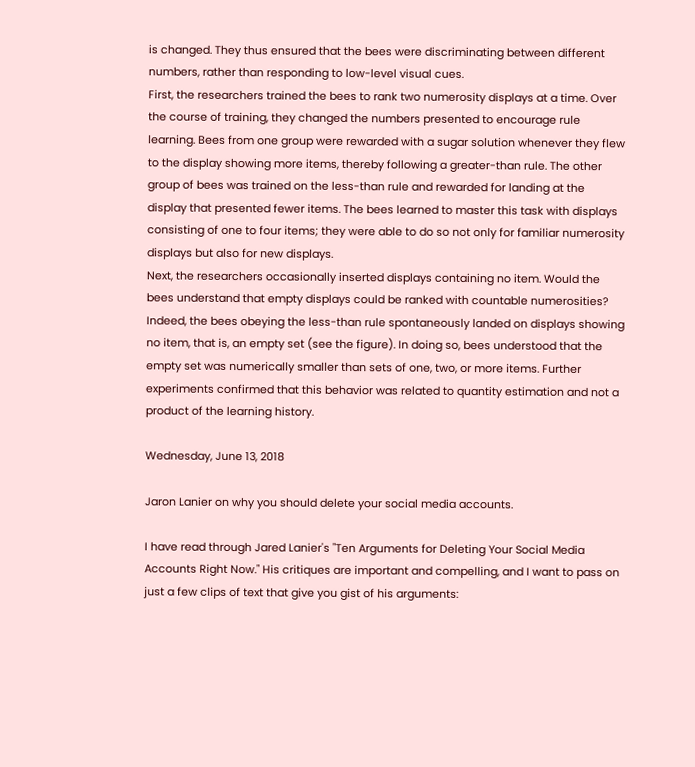is changed. They thus ensured that the bees were discriminating between different numbers, rather than responding to low-level visual cues.
First, the researchers trained the bees to rank two numerosity displays at a time. Over the course of training, they changed the numbers presented to encourage rule learning. Bees from one group were rewarded with a sugar solution whenever they flew to the display showing more items, thereby following a greater-than rule. The other group of bees was trained on the less-than rule and rewarded for landing at the display that presented fewer items. The bees learned to master this task with displays consisting of one to four items; they were able to do so not only for familiar numerosity displays but also for new displays.
Next, the researchers occasionally inserted displays containing no item. Would the bees understand that empty displays could be ranked with countable numerosities? Indeed, the bees obeying the less-than rule spontaneously landed on displays showing no item, that is, an empty set (see the figure). In doing so, bees understood that the empty set was numerically smaller than sets of one, two, or more items. Further experiments confirmed that this behavior was related to quantity estimation and not a product of the learning history.

Wednesday, June 13, 2018

Jaron Lanier on why you should delete your social media accounts.

I have read through Jared Lanier's "Ten Arguments for Deleting Your Social Media Accounts Right Now." His critiques are important and compelling, and I want to pass on just a few clips of text that give you gist of his arguments: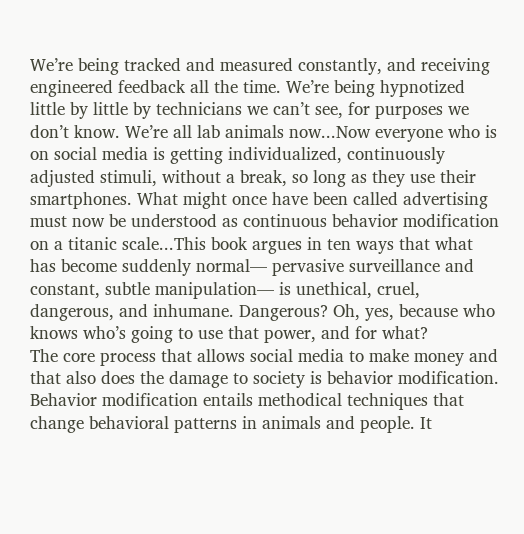We’re being tracked and measured constantly, and receiving engineered feedback all the time. We’re being hypnotized little by little by technicians we can’t see, for purposes we don’t know. We’re all lab animals now...Now everyone who is on social media is getting individualized, continuously adjusted stimuli, without a break, so long as they use their smartphones. What might once have been called advertising must now be understood as continuous behavior modification on a titanic scale...This book argues in ten ways that what has become suddenly normal— pervasive surveillance and constant, subtle manipulation— is unethical, cruel, dangerous, and inhumane. Dangerous? Oh, yes, because who knows who’s going to use that power, and for what?
The core process that allows social media to make money and that also does the damage to society is behavior modification. Behavior modification entails methodical techniques that change behavioral patterns in animals and people. It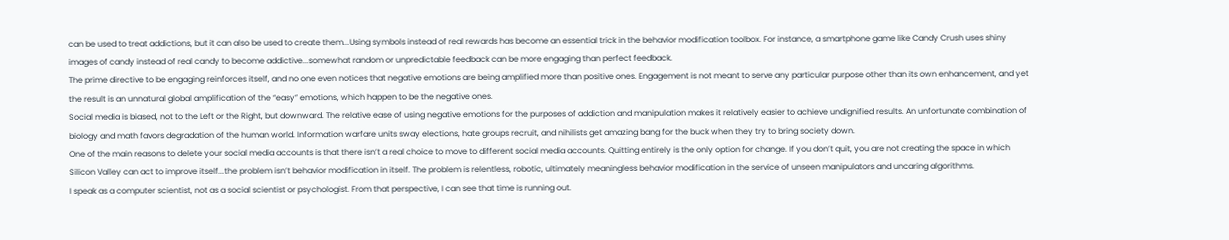can be used to treat addictions, but it can also be used to create them...Using symbols instead of real rewards has become an essential trick in the behavior modification toolbox. For instance, a smartphone game like Candy Crush uses shiny images of candy instead of real candy to become addictive...somewhat random or unpredictable feedback can be more engaging than perfect feedback.
The prime directive to be engaging reinforces itself, and no one even notices that negative emotions are being amplified more than positive ones. Engagement is not meant to serve any particular purpose other than its own enhancement, and yet the result is an unnatural global amplification of the “easy” emotions, which happen to be the negative ones.
Social media is biased, not to the Left or the Right, but downward. The relative ease of using negative emotions for the purposes of addiction and manipulation makes it relatively easier to achieve undignified results. An unfortunate combination of biology and math favors degradation of the human world. Information warfare units sway elections, hate groups recruit, and nihilists get amazing bang for the buck when they try to bring society down.
One of the main reasons to delete your social media accounts is that there isn’t a real choice to move to different social media accounts. Quitting entirely is the only option for change. If you don’t quit, you are not creating the space in which Silicon Valley can act to improve itself...the problem isn’t behavior modification in itself. The problem is relentless, robotic, ultimately meaningless behavior modification in the service of unseen manipulators and uncaring algorithms.
I speak as a computer scientist, not as a social scientist or psychologist. From that perspective, I can see that time is running out.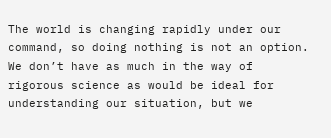The world is changing rapidly under our command, so doing nothing is not an option. We don’t have as much in the way of rigorous science as would be ideal for understanding our situation, but we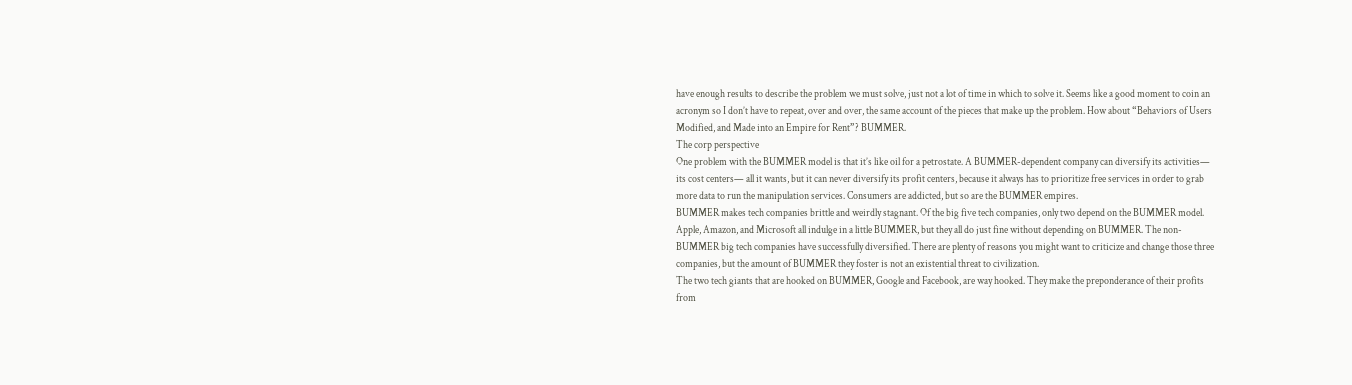have enough results to describe the problem we must solve, just not a lot of time in which to solve it. Seems like a good moment to coin an acronym so I don’t have to repeat, over and over, the same account of the pieces that make up the problem. How about “Behaviors of Users Modified, and Made into an Empire for Rent”? BUMMER.
The corp perspective
One problem with the BUMMER model is that it’s like oil for a petrostate. A BUMMER-dependent company can diversify its activities— its cost centers— all it wants, but it can never diversify its profit centers, because it always has to prioritize free services in order to grab more data to run the manipulation services. Consumers are addicted, but so are the BUMMER empires.
BUMMER makes tech companies brittle and weirdly stagnant. Of the big five tech companies, only two depend on the BUMMER model. Apple, Amazon, and Microsoft all indulge in a little BUMMER, but they all do just fine without depending on BUMMER. The non-BUMMER big tech companies have successfully diversified. There are plenty of reasons you might want to criticize and change those three companies, but the amount of BUMMER they foster is not an existential threat to civilization.
The two tech giants that are hooked on BUMMER, Google and Facebook, are way hooked. They make the preponderance of their profits from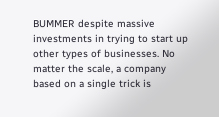BUMMER despite massive investments in trying to start up other types of businesses. No matter the scale, a company based on a single trick is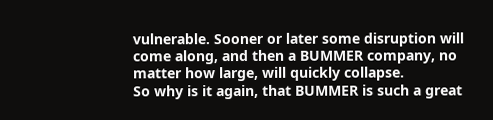vulnerable. Sooner or later some disruption will come along, and then a BUMMER company, no matter how large, will quickly collapse.
So why is it again, that BUMMER is such a great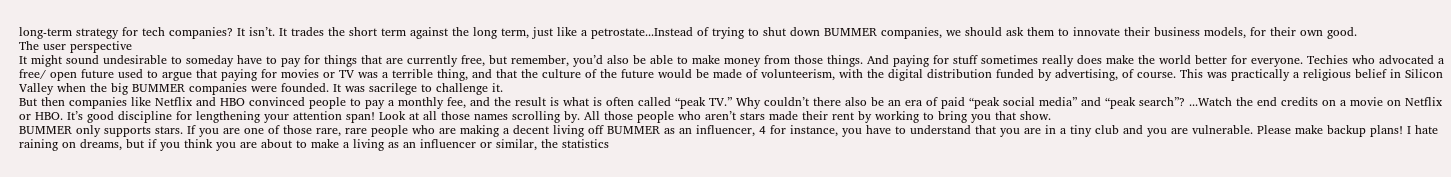long-term strategy for tech companies? It isn’t. It trades the short term against the long term, just like a petrostate...Instead of trying to shut down BUMMER companies, we should ask them to innovate their business models, for their own good.
The user perspective
It might sound undesirable to someday have to pay for things that are currently free, but remember, you’d also be able to make money from those things. And paying for stuff sometimes really does make the world better for everyone. Techies who advocated a free/ open future used to argue that paying for movies or TV was a terrible thing, and that the culture of the future would be made of volunteerism, with the digital distribution funded by advertising, of course. This was practically a religious belief in Silicon Valley when the big BUMMER companies were founded. It was sacrilege to challenge it.
But then companies like Netflix and HBO convinced people to pay a monthly fee, and the result is what is often called “peak TV.” Why couldn’t there also be an era of paid “peak social media” and “peak search”? ...Watch the end credits on a movie on Netflix or HBO. It’s good discipline for lengthening your attention span! Look at all those names scrolling by. All those people who aren’t stars made their rent by working to bring you that show.
BUMMER only supports stars. If you are one of those rare, rare people who are making a decent living off BUMMER as an influencer, 4 for instance, you have to understand that you are in a tiny club and you are vulnerable. Please make backup plans! I hate raining on dreams, but if you think you are about to make a living as an influencer or similar, the statistics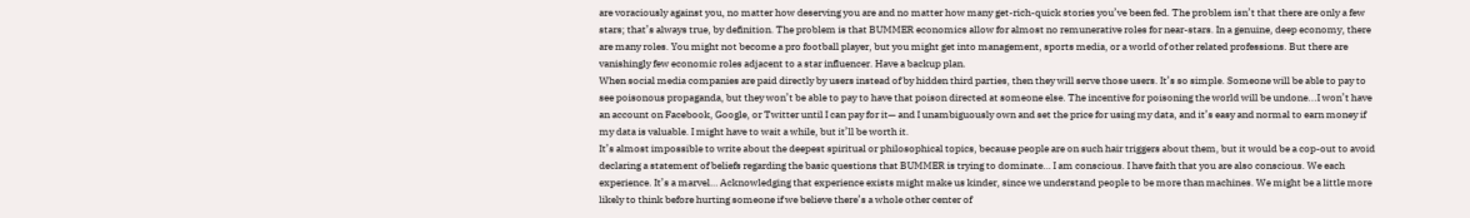are voraciously against you, no matter how deserving you are and no matter how many get-rich-quick stories you’ve been fed. The problem isn’t that there are only a few stars; that’s always true, by definition. The problem is that BUMMER economics allow for almost no remunerative roles for near-stars. In a genuine, deep economy, there are many roles. You might not become a pro football player, but you might get into management, sports media, or a world of other related professions. But there are vanishingly few economic roles adjacent to a star influencer. Have a backup plan.
When social media companies are paid directly by users instead of by hidden third parties, then they will serve those users. It’s so simple. Someone will be able to pay to see poisonous propaganda, but they won’t be able to pay to have that poison directed at someone else. The incentive for poisoning the world will be undone...I won’t have an account on Facebook, Google, or Twitter until I can pay for it— and I unambiguously own and set the price for using my data, and it’s easy and normal to earn money if my data is valuable. I might have to wait a while, but it’ll be worth it.
It’s almost impossible to write about the deepest spiritual or philosophical topics, because people are on such hair triggers about them, but it would be a cop-out to avoid declaring a statement of beliefs regarding the basic questions that BUMMER is trying to dominate… I am conscious. I have faith that you are also conscious. We each experience. It’s a marvel… Acknowledging that experience exists might make us kinder, since we understand people to be more than machines. We might be a little more likely to think before hurting someone if we believe there’s a whole other center of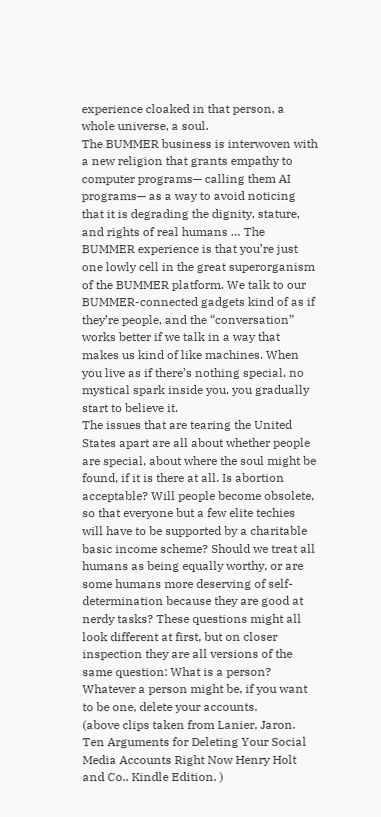experience cloaked in that person, a whole universe, a soul.
The BUMMER business is interwoven with a new religion that grants empathy to computer programs— calling them AI programs— as a way to avoid noticing that it is degrading the dignity, stature, and rights of real humans … The BUMMER experience is that you’re just one lowly cell in the great superorganism of the BUMMER platform. We talk to our BUMMER-connected gadgets kind of as if they’re people, and the “conversation” works better if we talk in a way that makes us kind of like machines. When you live as if there’s nothing special, no mystical spark inside you, you gradually start to believe it.
The issues that are tearing the United States apart are all about whether people are special, about where the soul might be found, if it is there at all. Is abortion acceptable? Will people become obsolete, so that everyone but a few elite techies will have to be supported by a charitable basic income scheme? Should we treat all humans as being equally worthy, or are some humans more deserving of self-determination because they are good at nerdy tasks? These questions might all look different at first, but on closer inspection they are all versions of the same question: What is a person? Whatever a person might be, if you want to be one, delete your accounts.
(above clips taken from Lanier, Jaron. Ten Arguments for Deleting Your Social Media Accounts Right Now Henry Holt and Co.. Kindle Edition. )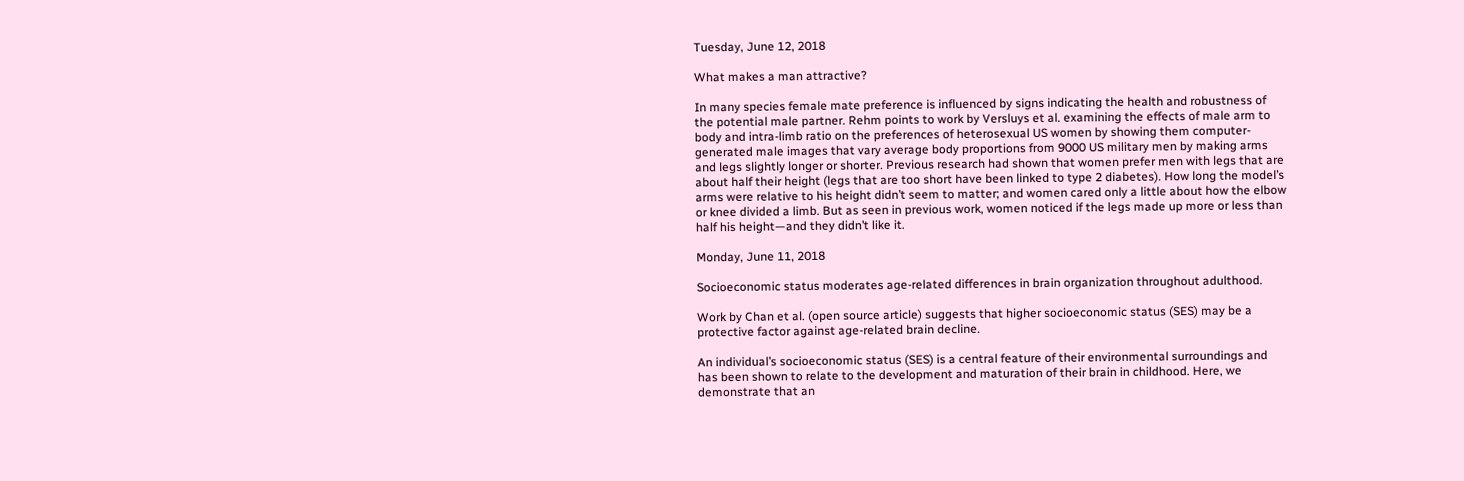Tuesday, June 12, 2018

What makes a man attractive?

In many species female mate preference is influenced by signs indicating the health and robustness of the potential male partner. Rehm points to work by Versluys et al. examining the effects of male arm to body and intra-limb ratio on the preferences of heterosexual US women by showing them computer-generated male images that vary average body proportions from 9000 US military men by making arms and legs slightly longer or shorter. Previous research had shown that women prefer men with legs that are about half their height (legs that are too short have been linked to type 2 diabetes). How long the model’s arms were relative to his height didn’t seem to matter; and women cared only a little about how the elbow or knee divided a limb. But as seen in previous work, women noticed if the legs made up more or less than half his height—and they didn’t like it.

Monday, June 11, 2018

Socioeconomic status moderates age-related differences in brain organization throughout adulthood.

Work by Chan et al. (open source article) suggests that higher socioeconomic status (SES) may be a protective factor against age-related brain decline.

An individual’s socioeconomic status (SES) is a central feature of their environmental surroundings and has been shown to relate to the development and maturation of their brain in childhood. Here, we demonstrate that an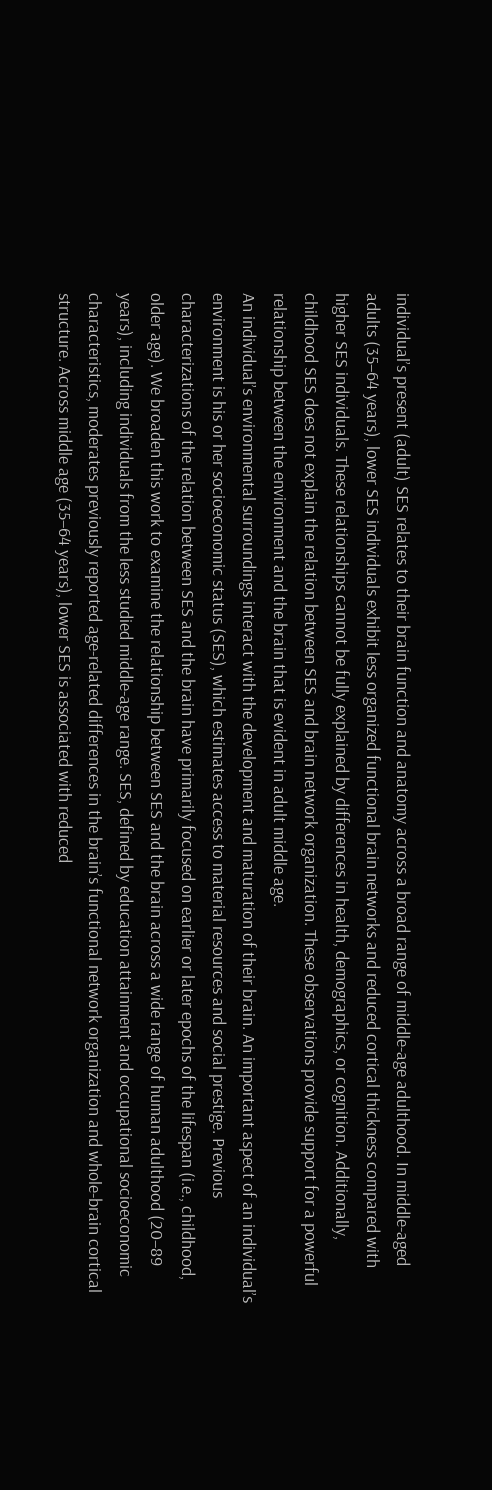individual’s present (adult) SES relates to their brain function and anatomy across a broad range of middle-age adulthood. In middle-aged adults (35–64 years), lower SES individuals exhibit less organized functional brain networks and reduced cortical thickness compared with higher SES individuals. These relationships cannot be fully explained by differences in health, demographics, or cognition. Additionally, childhood SES does not explain the relation between SES and brain network organization. These observations provide support for a powerful relationship between the environment and the brain that is evident in adult middle age.
An individual’s environmental surroundings interact with the development and maturation of their brain. An important aspect of an individual’s environment is his or her socioeconomic status (SES), which estimates access to material resources and social prestige. Previous characterizations of the relation between SES and the brain have primarily focused on earlier or later epochs of the lifespan (i.e., childhood, older age). We broaden this work to examine the relationship between SES and the brain across a wide range of human adulthood (20–89 years), including individuals from the less studied middle-age range. SES, defined by education attainment and occupational socioeconomic characteristics, moderates previously reported age-related differences in the brain’s functional network organization and whole-brain cortical structure. Across middle age (35–64 years), lower SES is associated with reduced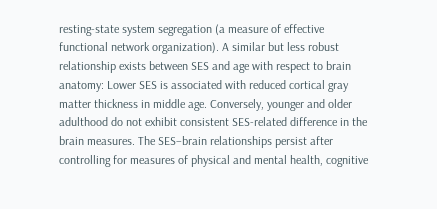resting-state system segregation (a measure of effective functional network organization). A similar but less robust relationship exists between SES and age with respect to brain anatomy: Lower SES is associated with reduced cortical gray matter thickness in middle age. Conversely, younger and older adulthood do not exhibit consistent SES-related difference in the brain measures. The SES–brain relationships persist after controlling for measures of physical and mental health, cognitive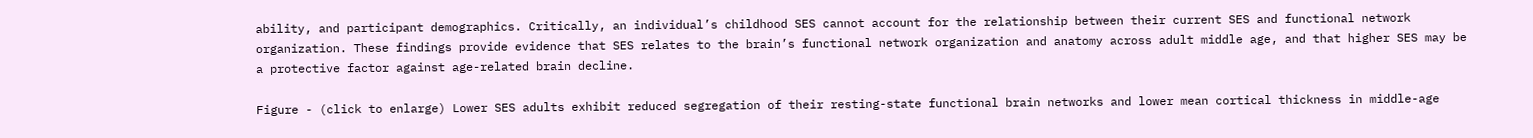ability, and participant demographics. Critically, an individual’s childhood SES cannot account for the relationship between their current SES and functional network organization. These findings provide evidence that SES relates to the brain’s functional network organization and anatomy across adult middle age, and that higher SES may be a protective factor against age-related brain decline.

Figure - (click to enlarge) Lower SES adults exhibit reduced segregation of their resting-state functional brain networks and lower mean cortical thickness in middle-age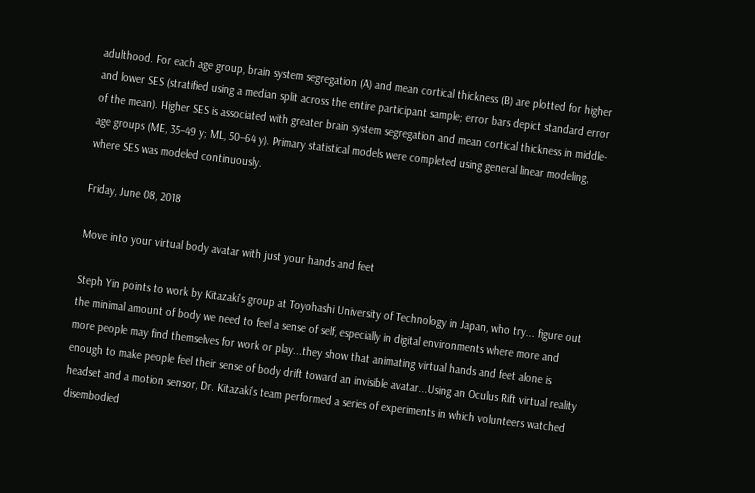adulthood. For each age group, brain system segregation (A) and mean cortical thickness (B) are plotted for higher and lower SES (stratified using a median split across the entire participant sample; error bars depict standard error of the mean). Higher SES is associated with greater brain system segregation and mean cortical thickness in middle-age groups (ME, 35–49 y; ML, 50–64 y). Primary statistical models were completed using general linear modeling, where SES was modeled continuously.

Friday, June 08, 2018

Move into your virtual body avatar with just your hands and feet

Steph Yin points to work by Kitazaki's group at Toyohashi University of Technology in Japan, who try... figure out the minimal amount of body we need to feel a sense of self, especially in digital environments where more and more people may find themselves for work or play...they show that animating virtual hands and feet alone is enough to make people feel their sense of body drift toward an invisible avatar...Using an Oculus Rift virtual reality headset and a motion sensor, Dr. Kitazaki’s team performed a series of experiments in which volunteers watched disembodied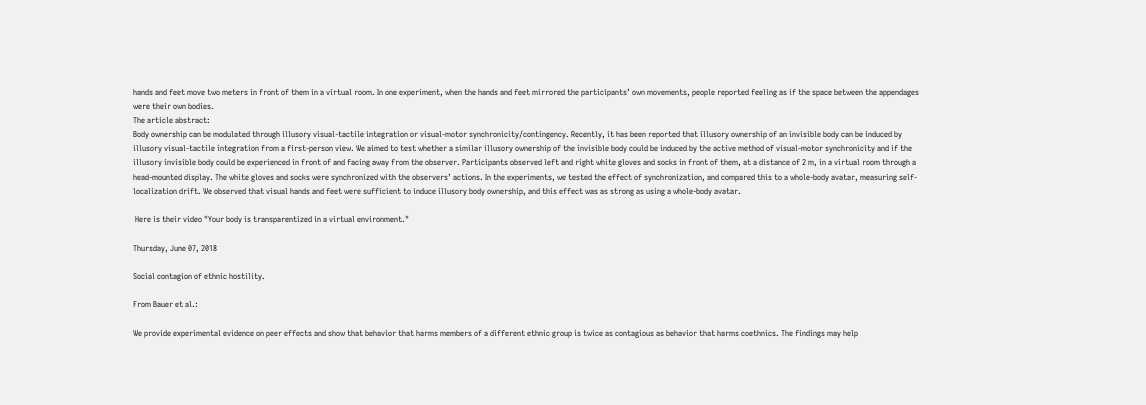hands and feet move two meters in front of them in a virtual room. In one experiment, when the hands and feet mirrored the participants’ own movements, people reported feeling as if the space between the appendages were their own bodies.
The article abstract:
Body ownership can be modulated through illusory visual-tactile integration or visual-motor synchronicity/contingency. Recently, it has been reported that illusory ownership of an invisible body can be induced by illusory visual-tactile integration from a first-person view. We aimed to test whether a similar illusory ownership of the invisible body could be induced by the active method of visual-motor synchronicity and if the illusory invisible body could be experienced in front of and facing away from the observer. Participants observed left and right white gloves and socks in front of them, at a distance of 2 m, in a virtual room through a head-mounted display. The white gloves and socks were synchronized with the observers’ actions. In the experiments, we tested the effect of synchronization, and compared this to a whole-body avatar, measuring self-localization drift. We observed that visual hands and feet were sufficient to induce illusory body ownership, and this effect was as strong as using a whole-body avatar.

 Here is their video "Your body is transparentized in a virtual environment."

Thursday, June 07, 2018

Social contagion of ethnic hostility.

From Bauer et al.:

We provide experimental evidence on peer effects and show that behavior that harms members of a different ethnic group is twice as contagious as behavior that harms coethnics. The findings may help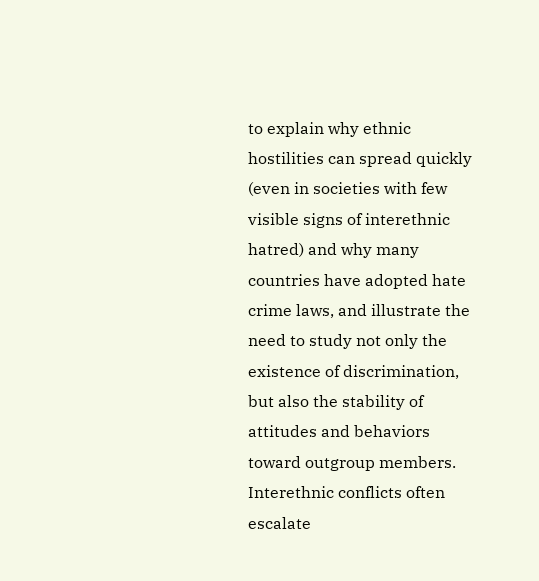to explain why ethnic hostilities can spread quickly (even in societies with few visible signs of interethnic hatred) and why many countries have adopted hate crime laws, and illustrate the need to study not only the existence of discrimination, but also the stability of attitudes and behaviors toward outgroup members.
Interethnic conflicts often escalate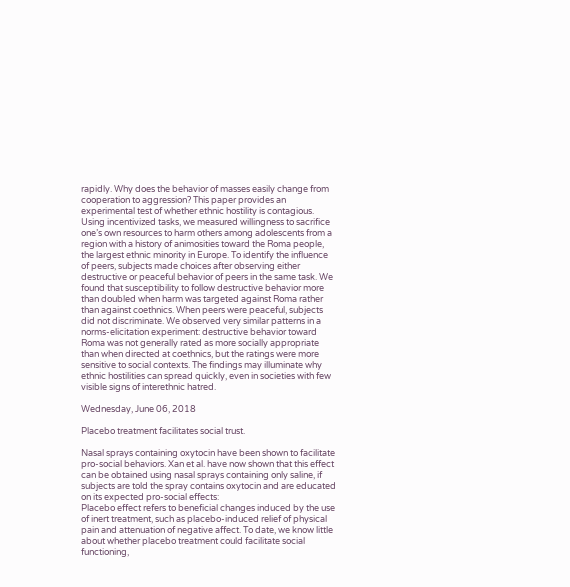rapidly. Why does the behavior of masses easily change from cooperation to aggression? This paper provides an experimental test of whether ethnic hostility is contagious. Using incentivized tasks, we measured willingness to sacrifice one’s own resources to harm others among adolescents from a region with a history of animosities toward the Roma people, the largest ethnic minority in Europe. To identify the influence of peers, subjects made choices after observing either destructive or peaceful behavior of peers in the same task. We found that susceptibility to follow destructive behavior more than doubled when harm was targeted against Roma rather than against coethnics. When peers were peaceful, subjects did not discriminate. We observed very similar patterns in a norms-elicitation experiment: destructive behavior toward Roma was not generally rated as more socially appropriate than when directed at coethnics, but the ratings were more sensitive to social contexts. The findings may illuminate why ethnic hostilities can spread quickly, even in societies with few visible signs of interethnic hatred.

Wednesday, June 06, 2018

Placebo treatment facilitates social trust.

Nasal sprays containing oxytocin have been shown to facilitate pro-social behaviors. Xan et al. have now shown that this effect can be obtained using nasal sprays containing only saline, if subjects are told the spray contains oxytocin and are educated on its expected pro-social effects:
Placebo effect refers to beneficial changes induced by the use of inert treatment, such as placebo-induced relief of physical pain and attenuation of negative affect. To date, we know little about whether placebo treatment could facilitate social functioning,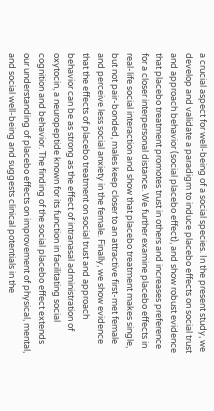a crucial aspect for well-being of a social species. In the present study, we develop and validate a paradigm to induce placebo effects on social trust and approach behavior (social placebo effect), and show robust evidence that placebo treatment promotes trust in others and increases preference for a closer interpersonal distance. We further examine placebo effects in real-life social interaction and show that placebo treatment makes single, but not pair-bonded, males keep closer to an attractive first-met female and perceive less social anxiety in the female. Finally, we show evidence that the effects of placebo treatment on social trust and approach behavior can be as strong as the effect of intranasal administration of oxytocin, a neuropeptide known for its function in facilitating social cognition and behavior. The finding of the social placebo effect extends our understanding of placebo effects on improvement of physical, mental, and social well-being and suggests clinical potentials in the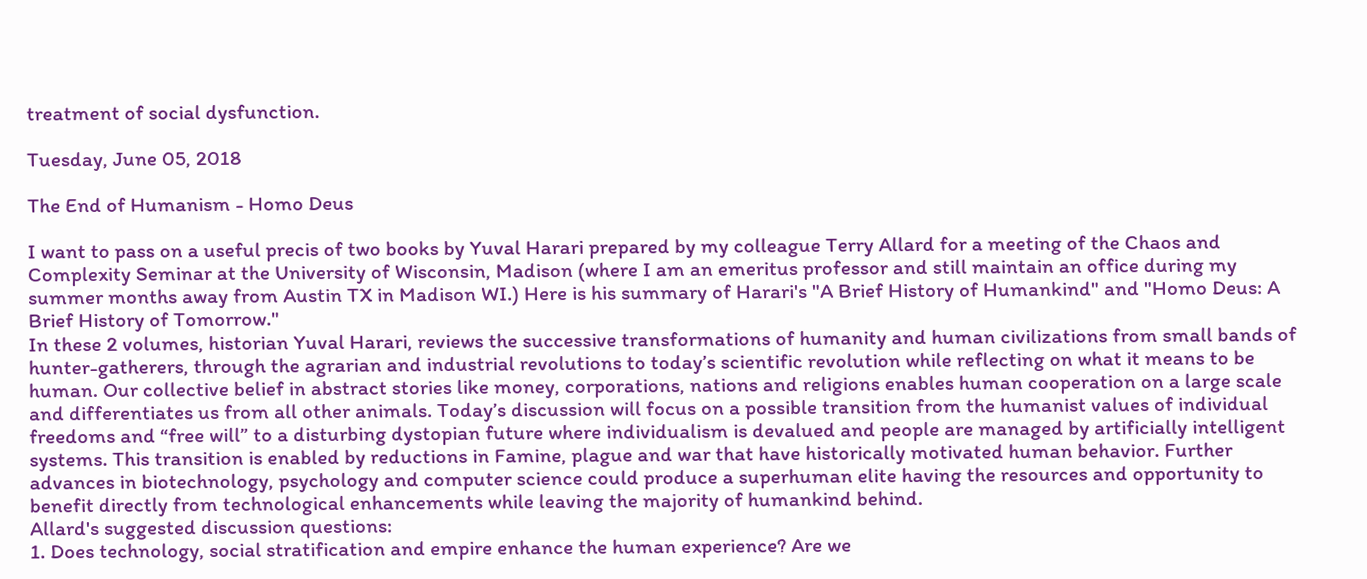treatment of social dysfunction.

Tuesday, June 05, 2018

The End of Humanism - Homo Deus

I want to pass on a useful precis of two books by Yuval Harari prepared by my colleague Terry Allard for a meeting of the Chaos and Complexity Seminar at the University of Wisconsin, Madison (where I am an emeritus professor and still maintain an office during my summer months away from Austin TX in Madison WI.) Here is his summary of Harari's "A Brief History of Humankind" and "Homo Deus: A Brief History of Tomorrow."
In these 2 volumes, historian Yuval Harari, reviews the successive transformations of humanity and human civilizations from small bands of hunter-gatherers, through the agrarian and industrial revolutions to today’s scientific revolution while reflecting on what it means to be human. Our collective belief in abstract stories like money, corporations, nations and religions enables human cooperation on a large scale and differentiates us from all other animals. Today’s discussion will focus on a possible transition from the humanist values of individual freedoms and “free will” to a disturbing dystopian future where individualism is devalued and people are managed by artificially intelligent systems. This transition is enabled by reductions in Famine, plague and war that have historically motivated human behavior. Further advances in biotechnology, psychology and computer science could produce a superhuman elite having the resources and opportunity to benefit directly from technological enhancements while leaving the majority of humankind behind.
Allard's suggested discussion questions:
1. Does technology, social stratification and empire enhance the human experience? Are we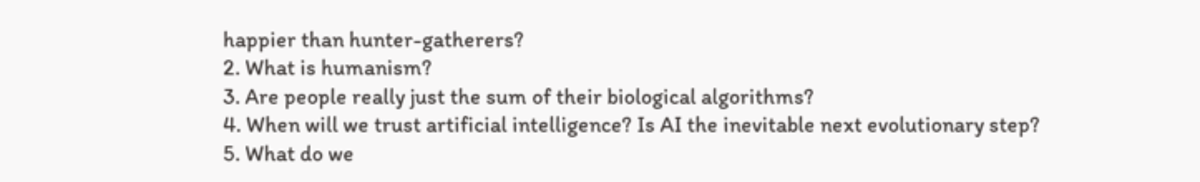happier than hunter-gatherers?
2. What is humanism?
3. Are people really just the sum of their biological algorithms?
4. When will we trust artificial intelligence? Is AI the inevitable next evolutionary step?
5. What do we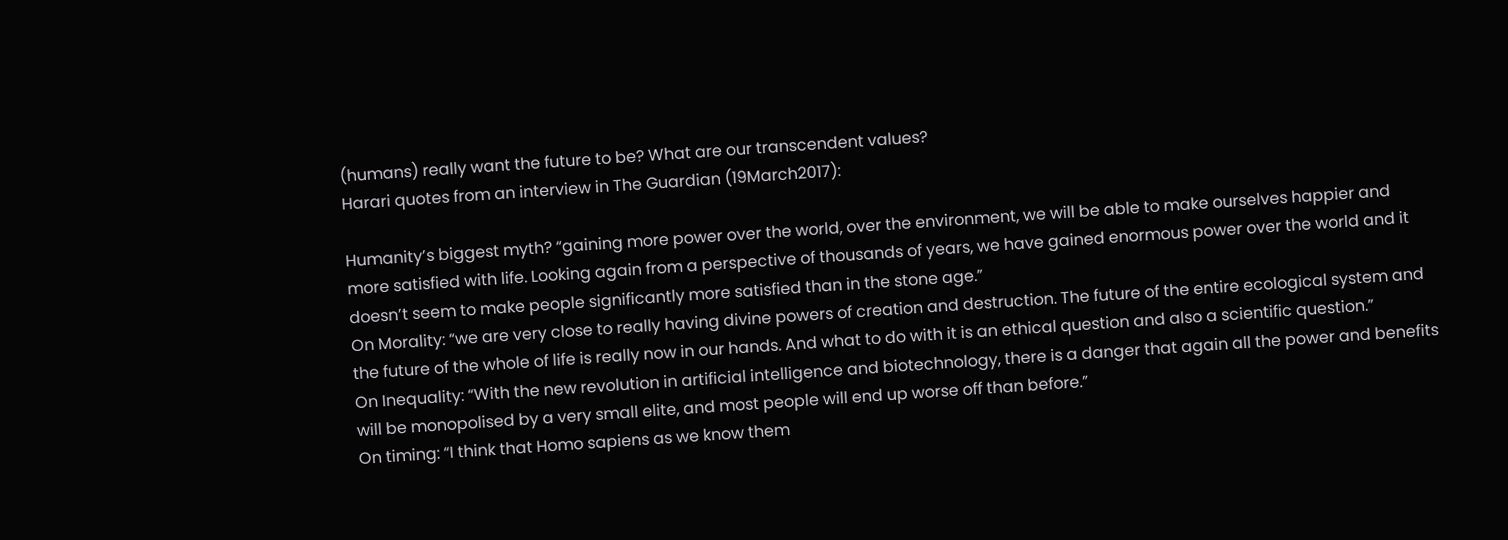(humans) really want the future to be? What are our transcendent values?
Harari quotes from an interview in The Guardian (19March2017):

Humanity’s biggest myth? “gaining more power over the world, over the environment, we will be able to make ourselves happier and more satisfied with life. Looking again from a perspective of thousands of years, we have gained enormous power over the world and it doesn’t seem to make people significantly more satisfied than in the stone age.”
On Morality: “we are very close to really having divine powers of creation and destruction. The future of the entire ecological system and the future of the whole of life is really now in our hands. And what to do with it is an ethical question and also a scientific question.”
On Inequality: “With the new revolution in artificial intelligence and biotechnology, there is a danger that again all the power and benefits will be monopolised by a very small elite, and most people will end up worse off than before.”
On timing: “I think that Homo sapiens as we know them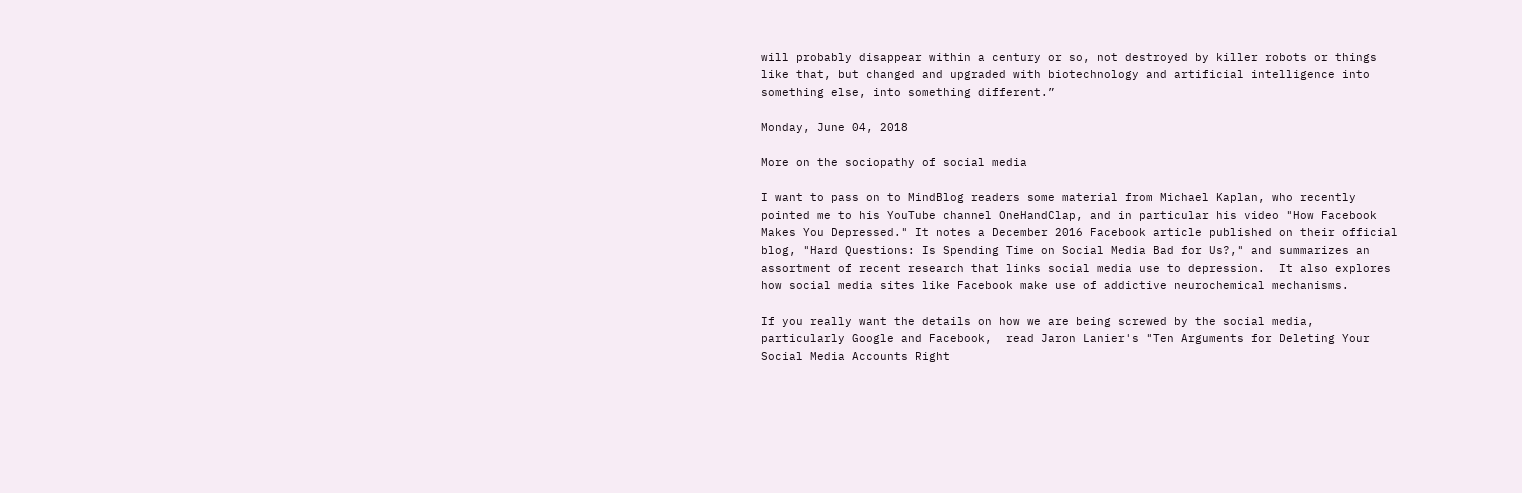will probably disappear within a century or so, not destroyed by killer robots or things like that, but changed and upgraded with biotechnology and artificial intelligence into something else, into something different.”

Monday, June 04, 2018

More on the sociopathy of social media

I want to pass on to MindBlog readers some material from Michael Kaplan, who recently pointed me to his YouTube channel OneHandClap, and in particular his video "How Facebook Makes You Depressed." It notes a December 2016 Facebook article published on their official blog, "Hard Questions: Is Spending Time on Social Media Bad for Us?," and summarizes an assortment of recent research that links social media use to depression.  It also explores how social media sites like Facebook make use of addictive neurochemical mechanisms.

If you really want the details on how we are being screwed by the social media, particularly Google and Facebook,  read Jaron Lanier's "Ten Arguments for Deleting Your Social Media Accounts Right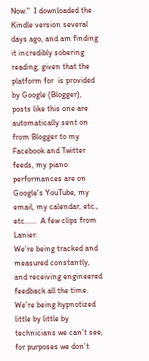Now."  I downloaded the Kindle version several days ago, and am finding it incredibly sobering reading, given that the platform for  is provided by Google (Blogger),  posts like this one are automatically sent on from Blogger to my Facebook and Twitter feeds, my piano performances are on Google's YouTube, my email, my calendar, etc., etc......  A few clips from Lanier:
We’re being tracked and measured constantly, and receiving engineered feedback all the time. We’re being hypnotized little by little by technicians we can’t see, for purposes we don’t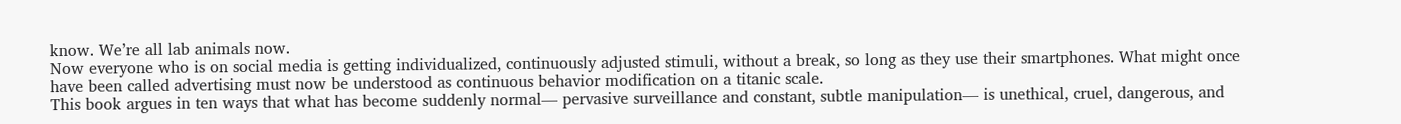know. We’re all lab animals now.
Now everyone who is on social media is getting individualized, continuously adjusted stimuli, without a break, so long as they use their smartphones. What might once have been called advertising must now be understood as continuous behavior modification on a titanic scale.
This book argues in ten ways that what has become suddenly normal— pervasive surveillance and constant, subtle manipulation— is unethical, cruel, dangerous, and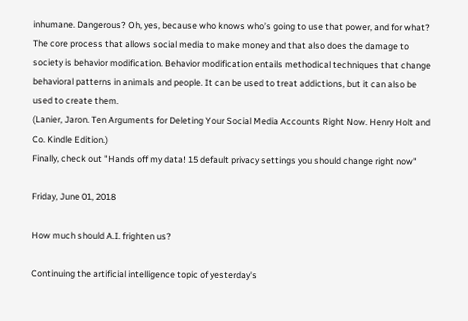inhumane. Dangerous? Oh, yes, because who knows who’s going to use that power, and for what?
The core process that allows social media to make money and that also does the damage to society is behavior modification. Behavior modification entails methodical techniques that change behavioral patterns in animals and people. It can be used to treat addictions, but it can also be used to create them.
(Lanier, Jaron. Ten Arguments for Deleting Your Social Media Accounts Right Now. Henry Holt and Co. Kindle Edition.)
Finally, check out "Hands off my data! 15 default privacy settings you should change right now"

Friday, June 01, 2018

How much should A.I. frighten us?

Continuing the artificial intelligence topic of yesterday's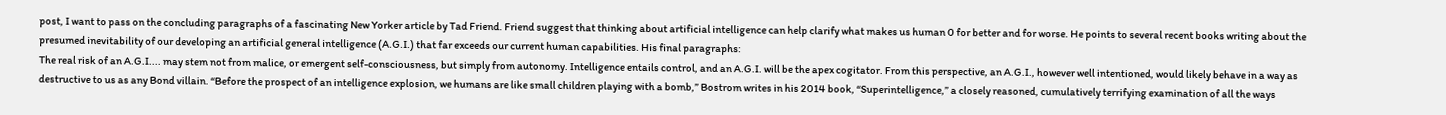post, I want to pass on the concluding paragraphs of a fascinating New Yorker article by Tad Friend. Friend suggest that thinking about artificial intelligence can help clarify what makes us human 0 for better and for worse. He points to several recent books writing about the presumed inevitability of our developing an artificial general intelligence (A.G.I.) that far exceeds our current human capabilities. His final paragraphs:
The real risk of an A.G.I.... may stem not from malice, or emergent self-consciousness, but simply from autonomy. Intelligence entails control, and an A.G.I. will be the apex cogitator. From this perspective, an A.G.I., however well intentioned, would likely behave in a way as destructive to us as any Bond villain. “Before the prospect of an intelligence explosion, we humans are like small children playing with a bomb,” Bostrom writes in his 2014 book, “Superintelligence,” a closely reasoned, cumulatively terrifying examination of all the ways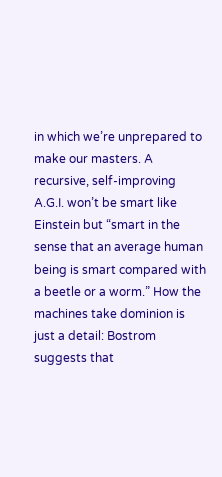in which we’re unprepared to make our masters. A recursive, self-improving A.G.I. won’t be smart like Einstein but “smart in the sense that an average human being is smart compared with a beetle or a worm.” How the machines take dominion is just a detail: Bostrom suggests that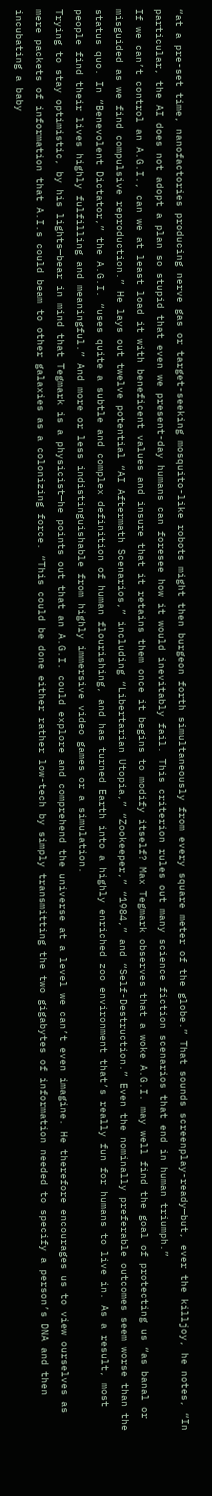“at a pre-set time, nanofactories producing nerve gas or target-seeking mosquito-like robots might then burgeon forth simultaneously from every square meter of the globe.” That sounds screenplay-ready—but, ever the killjoy, he notes, “In particular, the AI does not adopt a plan so stupid that even we present-day humans can foresee how it would inevitably fail. This criterion rules out many science fiction scenarios that end in human triumph.”
If we can’t control an A.G.I., can we at least load it with beneficent values and insure that it retains them once it begins to modify itself? Max Tegmark observes that a woke A.G.I. may well find the goal of protecting us “as banal or misguided as we find compulsive reproduction.” He lays out twelve potential “AI Aftermath Scenarios,” including “Libertarian Utopia,” “Zookeeper,” “1984,” and “Self-Destruction.” Even the nominally preferable outcomes seem worse than the status quo. In “Benevolent Dictator,” the A.G.I. “uses quite a subtle and complex definition of human flourishing, and has turned Earth into a highly enriched zoo environment that’s really fun for humans to live in. As a result, most people find their lives highly fulfilling and meaningful.” And more or less indistinguishable from highly immersive video games or a simulation.
Trying to stay optimistic, by his lights—bear in mind that Tegmark is a physicist—he points out that an A.G.I. could explore and comprehend the universe at a level we can’t even imagine. He therefore encourages us to view ourselves as mere packets of information that A.I.s could beam to other galaxies as a colonizing force. “This could be done either rather low-tech by simply transmitting the two gigabytes of information needed to specify a person’s DNA and then incubating a baby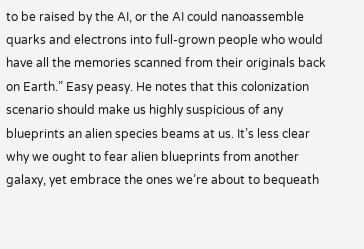to be raised by the AI, or the AI could nanoassemble quarks and electrons into full-grown people who would have all the memories scanned from their originals back on Earth.” Easy peasy. He notes that this colonization scenario should make us highly suspicious of any blueprints an alien species beams at us. It’s less clear why we ought to fear alien blueprints from another galaxy, yet embrace the ones we’re about to bequeath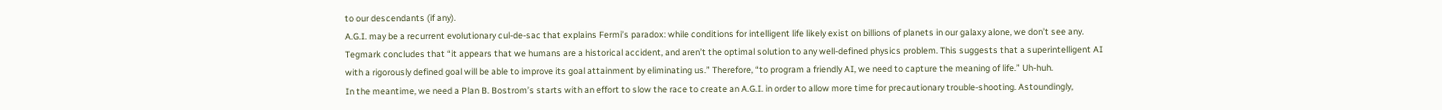to our descendants (if any).
A.G.I. may be a recurrent evolutionary cul-de-sac that explains Fermi’s paradox: while conditions for intelligent life likely exist on billions of planets in our galaxy alone, we don’t see any. Tegmark concludes that “it appears that we humans are a historical accident, and aren’t the optimal solution to any well-defined physics problem. This suggests that a superintelligent AI with a rigorously defined goal will be able to improve its goal attainment by eliminating us.” Therefore, “to program a friendly AI, we need to capture the meaning of life.” Uh-huh.
In the meantime, we need a Plan B. Bostrom’s starts with an effort to slow the race to create an A.G.I. in order to allow more time for precautionary trouble-shooting. Astoundingly,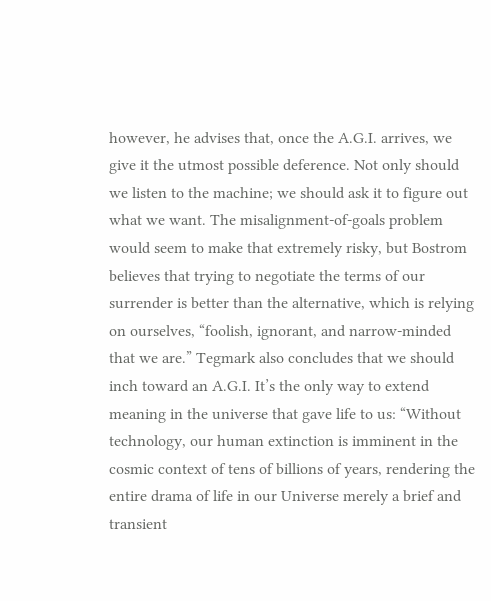however, he advises that, once the A.G.I. arrives, we give it the utmost possible deference. Not only should we listen to the machine; we should ask it to figure out what we want. The misalignment-of-goals problem would seem to make that extremely risky, but Bostrom believes that trying to negotiate the terms of our surrender is better than the alternative, which is relying on ourselves, “foolish, ignorant, and narrow-minded that we are.” Tegmark also concludes that we should inch toward an A.G.I. It’s the only way to extend meaning in the universe that gave life to us: “Without technology, our human extinction is imminent in the cosmic context of tens of billions of years, rendering the entire drama of life in our Universe merely a brief and transient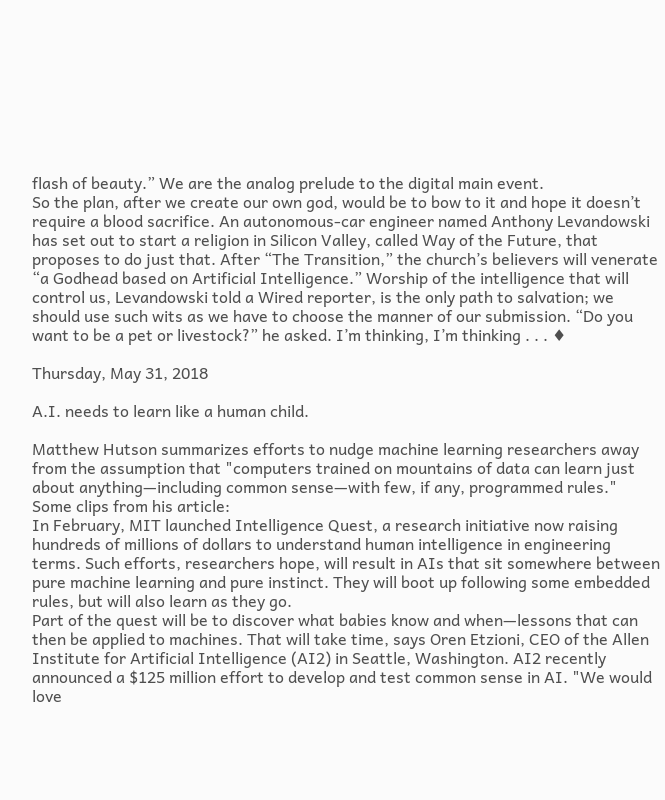flash of beauty.” We are the analog prelude to the digital main event.
So the plan, after we create our own god, would be to bow to it and hope it doesn’t require a blood sacrifice. An autonomous-car engineer named Anthony Levandowski has set out to start a religion in Silicon Valley, called Way of the Future, that proposes to do just that. After “The Transition,” the church’s believers will venerate “a Godhead based on Artificial Intelligence.” Worship of the intelligence that will control us, Levandowski told a Wired reporter, is the only path to salvation; we should use such wits as we have to choose the manner of our submission. “Do you want to be a pet or livestock?” he asked. I’m thinking, I’m thinking . . . ♦

Thursday, May 31, 2018

A.I. needs to learn like a human child.

Matthew Hutson summarizes efforts to nudge machine learning researchers away from the assumption that "computers trained on mountains of data can learn just about anything—including common sense—with few, if any, programmed rules." Some clips from his article:
In February, MIT launched Intelligence Quest, a research initiative now raising hundreds of millions of dollars to understand human intelligence in engineering terms. Such efforts, researchers hope, will result in AIs that sit somewhere between pure machine learning and pure instinct. They will boot up following some embedded rules, but will also learn as they go.
Part of the quest will be to discover what babies know and when—lessons that can then be applied to machines. That will take time, says Oren Etzioni, CEO of the Allen Institute for Artificial Intelligence (AI2) in Seattle, Washington. AI2 recently announced a $125 million effort to develop and test common sense in AI. "We would love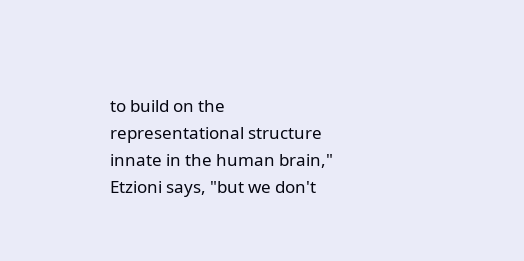to build on the representational structure innate in the human brain," Etzioni says, "but we don't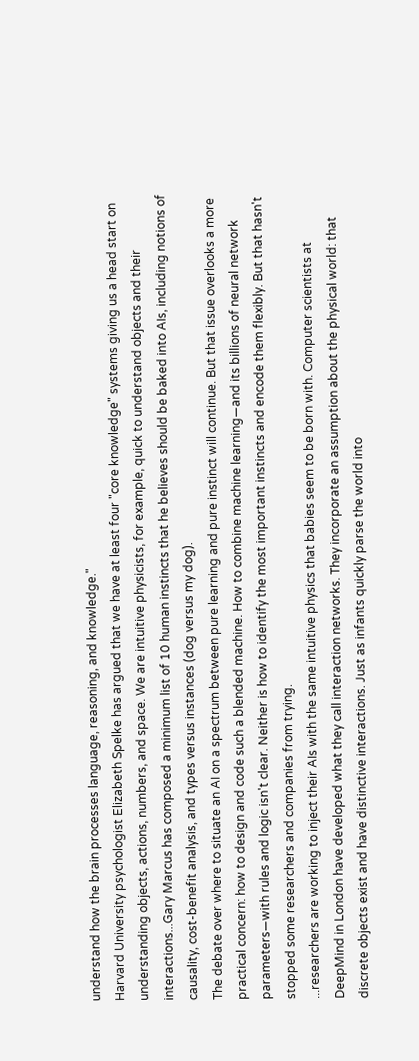understand how the brain processes language, reasoning, and knowledge."
Harvard University psychologist Elizabeth Spelke has argued that we have at least four "core knowledge" systems giving us a head start on understanding objects, actions, numbers, and space. We are intuitive physicists, for example, quick to understand objects and their interactions...Gary Marcus has composed a minimum list of 10 human instincts that he believes should be baked into AIs, including notions of causality, cost-benefit analysis, and types versus instances (dog versus my dog).
The debate over where to situate an AI on a spectrum between pure learning and pure instinct will continue. But that issue overlooks a more practical concern: how to design and code such a blended machine. How to combine machine learning—and its billions of neural network parameters—with rules and logic isn't clear. Neither is how to identify the most important instincts and encode them flexibly. But that hasn't stopped some researchers and companies from trying.
...researchers are working to inject their AIs with the same intuitive physics that babies seem to be born with. Computer scientists at DeepMind in London have developed what they call interaction networks. They incorporate an assumption about the physical world: that discrete objects exist and have distinctive interactions. Just as infants quickly parse the world into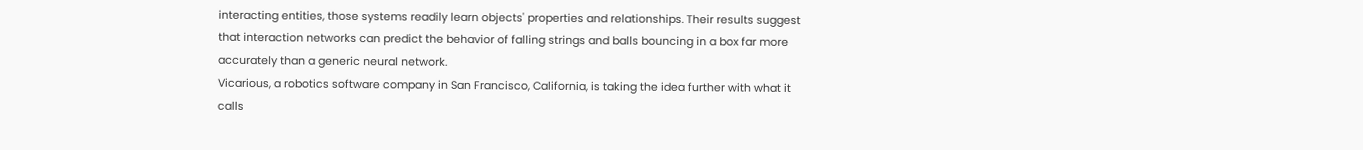interacting entities, those systems readily learn objects' properties and relationships. Their results suggest that interaction networks can predict the behavior of falling strings and balls bouncing in a box far more accurately than a generic neural network.
Vicarious, a robotics software company in San Francisco, California, is taking the idea further with what it calls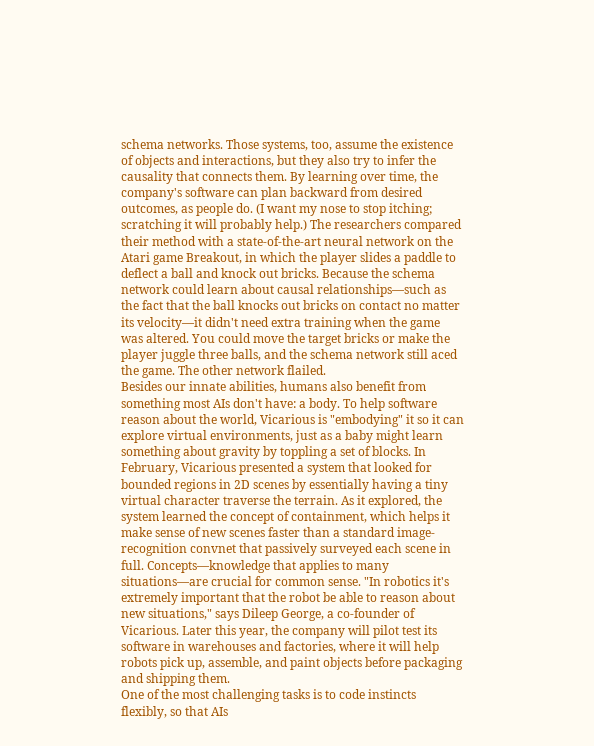schema networks. Those systems, too, assume the existence of objects and interactions, but they also try to infer the causality that connects them. By learning over time, the company's software can plan backward from desired outcomes, as people do. (I want my nose to stop itching; scratching it will probably help.) The researchers compared their method with a state-of-the-art neural network on the Atari game Breakout, in which the player slides a paddle to deflect a ball and knock out bricks. Because the schema network could learn about causal relationships—such as the fact that the ball knocks out bricks on contact no matter its velocity—it didn't need extra training when the game was altered. You could move the target bricks or make the player juggle three balls, and the schema network still aced the game. The other network flailed.
Besides our innate abilities, humans also benefit from something most AIs don't have: a body. To help software reason about the world, Vicarious is "embodying" it so it can explore virtual environments, just as a baby might learn something about gravity by toppling a set of blocks. In February, Vicarious presented a system that looked for bounded regions in 2D scenes by essentially having a tiny virtual character traverse the terrain. As it explored, the system learned the concept of containment, which helps it make sense of new scenes faster than a standard image-recognition convnet that passively surveyed each scene in full. Concepts—knowledge that applies to many situations—are crucial for common sense. "In robotics it's extremely important that the robot be able to reason about new situations," says Dileep George, a co-founder of Vicarious. Later this year, the company will pilot test its software in warehouses and factories, where it will help robots pick up, assemble, and paint objects before packaging and shipping them.
One of the most challenging tasks is to code instincts flexibly, so that AIs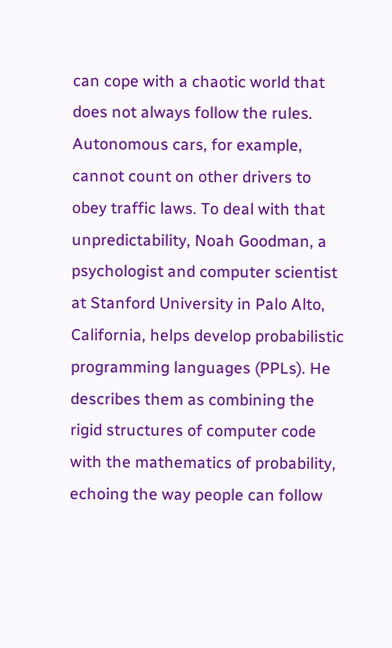can cope with a chaotic world that does not always follow the rules. Autonomous cars, for example, cannot count on other drivers to obey traffic laws. To deal with that unpredictability, Noah Goodman, a psychologist and computer scientist at Stanford University in Palo Alto, California, helps develop probabilistic programming languages (PPLs). He describes them as combining the rigid structures of computer code with the mathematics of probability, echoing the way people can follow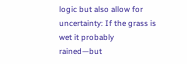logic but also allow for uncertainty: If the grass is wet it probably rained—but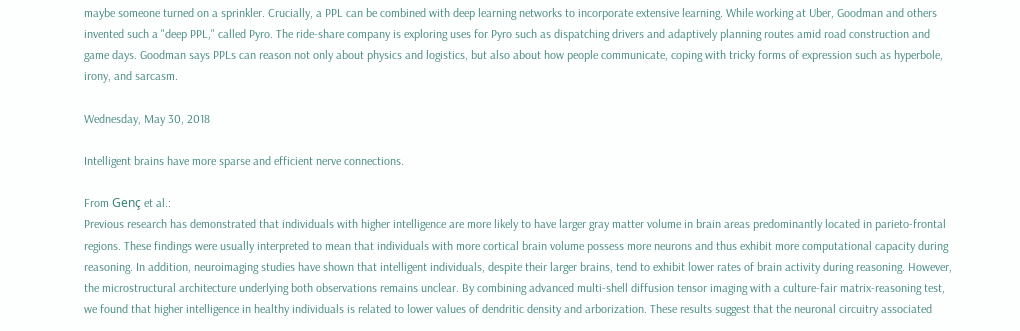maybe someone turned on a sprinkler. Crucially, a PPL can be combined with deep learning networks to incorporate extensive learning. While working at Uber, Goodman and others invented such a "deep PPL," called Pyro. The ride-share company is exploring uses for Pyro such as dispatching drivers and adaptively planning routes amid road construction and game days. Goodman says PPLs can reason not only about physics and logistics, but also about how people communicate, coping with tricky forms of expression such as hyperbole, irony, and sarcasm.

Wednesday, May 30, 2018

Intelligent brains have more sparse and efficient nerve connections.

From Genç et al.:
Previous research has demonstrated that individuals with higher intelligence are more likely to have larger gray matter volume in brain areas predominantly located in parieto-frontal regions. These findings were usually interpreted to mean that individuals with more cortical brain volume possess more neurons and thus exhibit more computational capacity during reasoning. In addition, neuroimaging studies have shown that intelligent individuals, despite their larger brains, tend to exhibit lower rates of brain activity during reasoning. However, the microstructural architecture underlying both observations remains unclear. By combining advanced multi-shell diffusion tensor imaging with a culture-fair matrix-reasoning test, we found that higher intelligence in healthy individuals is related to lower values of dendritic density and arborization. These results suggest that the neuronal circuitry associated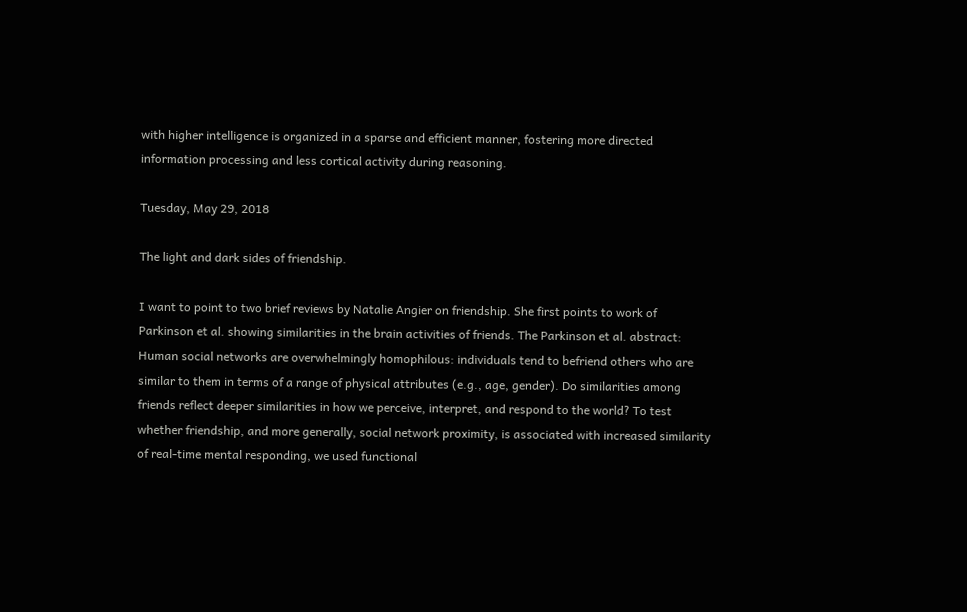with higher intelligence is organized in a sparse and efficient manner, fostering more directed information processing and less cortical activity during reasoning.

Tuesday, May 29, 2018

The light and dark sides of friendship.

I want to point to two brief reviews by Natalie Angier on friendship. She first points to work of Parkinson et al. showing similarities in the brain activities of friends. The Parkinson et al. abstract:
Human social networks are overwhelmingly homophilous: individuals tend to befriend others who are similar to them in terms of a range of physical attributes (e.g., age, gender). Do similarities among friends reflect deeper similarities in how we perceive, interpret, and respond to the world? To test whether friendship, and more generally, social network proximity, is associated with increased similarity of real-time mental responding, we used functional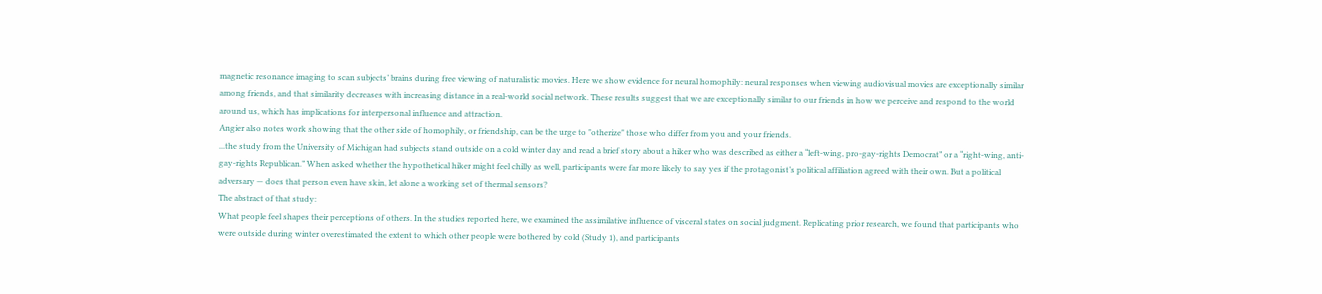magnetic resonance imaging to scan subjects’ brains during free viewing of naturalistic movies. Here we show evidence for neural homophily: neural responses when viewing audiovisual movies are exceptionally similar among friends, and that similarity decreases with increasing distance in a real-world social network. These results suggest that we are exceptionally similar to our friends in how we perceive and respond to the world around us, which has implications for interpersonal influence and attraction.
Angier also notes work showing that the other side of homophily, or friendship, can be the urge to "otherize" those who differ from you and your friends.
...the study from the University of Michigan had subjects stand outside on a cold winter day and read a brief story about a hiker who was described as either a “left-wing, pro-gay-rights Democrat” or a “right-wing, anti-gay-rights Republican.” When asked whether the hypothetical hiker might feel chilly as well, participants were far more likely to say yes if the protagonist’s political affiliation agreed with their own. But a political adversary — does that person even have skin, let alone a working set of thermal sensors?
The abstract of that study:
What people feel shapes their perceptions of others. In the studies reported here, we examined the assimilative influence of visceral states on social judgment. Replicating prior research, we found that participants who were outside during winter overestimated the extent to which other people were bothered by cold (Study 1), and participants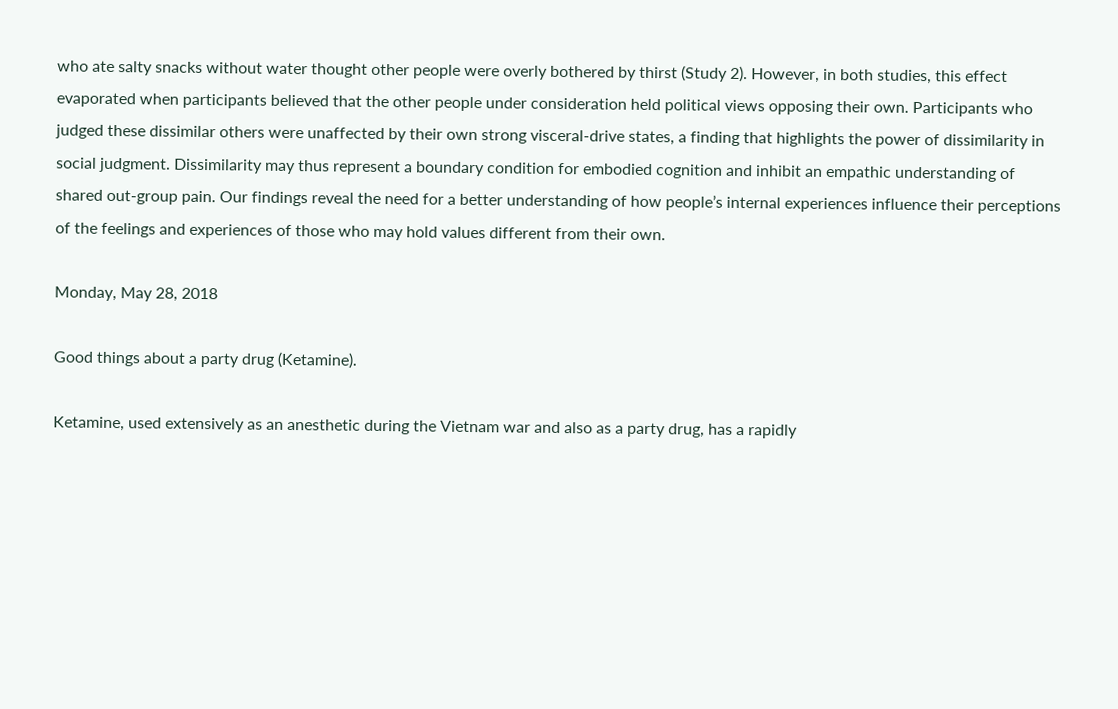who ate salty snacks without water thought other people were overly bothered by thirst (Study 2). However, in both studies, this effect evaporated when participants believed that the other people under consideration held political views opposing their own. Participants who judged these dissimilar others were unaffected by their own strong visceral-drive states, a finding that highlights the power of dissimilarity in social judgment. Dissimilarity may thus represent a boundary condition for embodied cognition and inhibit an empathic understanding of shared out-group pain. Our findings reveal the need for a better understanding of how people’s internal experiences influence their perceptions of the feelings and experiences of those who may hold values different from their own.

Monday, May 28, 2018

Good things about a party drug (Ketamine).

Ketamine, used extensively as an anesthetic during the Vietnam war and also as a party drug, has a rapidly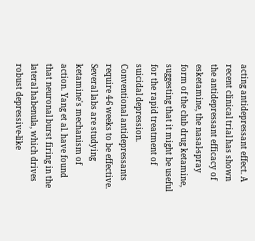acting antidepressant effect. A recent clinical trial has shown the antidepressant efficacy of esketamine, the nasal-spray form of the club drug ketamine, suggesting that it might be useful for the rapid treatment of suicidal depression. Conventional antidepressants require 4-6 weeks to be effective. Several labs are studying ketamine's mechanism of action. Yang et al. have found that neuronal burst firing in the lateral habenula, which drives robust depressive-like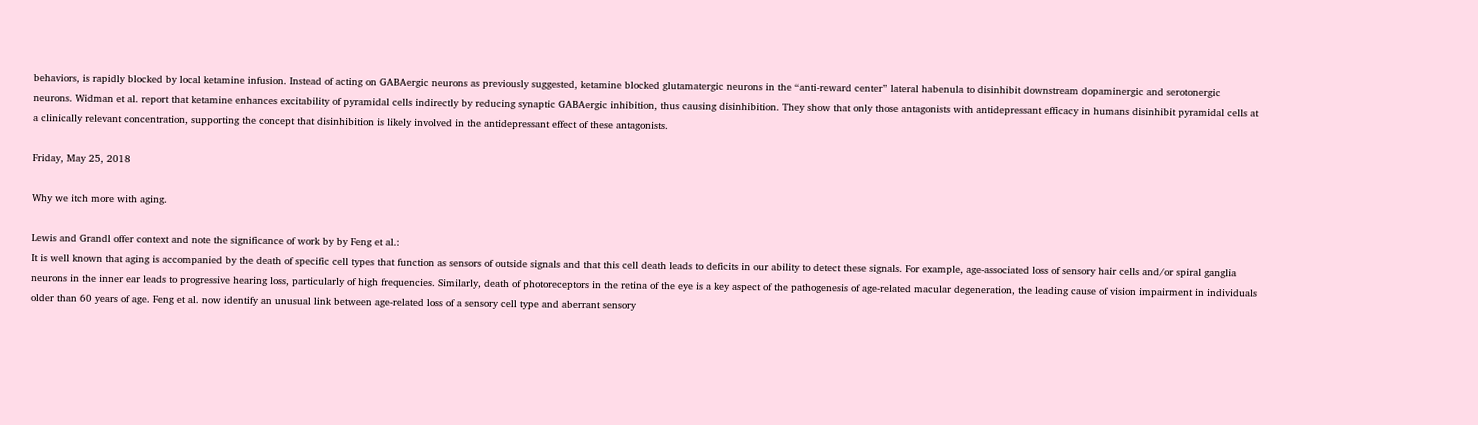behaviors, is rapidly blocked by local ketamine infusion. Instead of acting on GABAergic neurons as previously suggested, ketamine blocked glutamatergic neurons in the “anti-reward center” lateral habenula to disinhibit downstream dopaminergic and serotonergic neurons. Widman et al. report that ketamine enhances excitability of pyramidal cells indirectly by reducing synaptic GABAergic inhibition, thus causing disinhibition. They show that only those antagonists with antidepressant efficacy in humans disinhibit pyramidal cells at a clinically relevant concentration, supporting the concept that disinhibition is likely involved in the antidepressant effect of these antagonists.

Friday, May 25, 2018

Why we itch more with aging.

Lewis and Grandl offer context and note the significance of work by by Feng et al.:
It is well known that aging is accompanied by the death of specific cell types that function as sensors of outside signals and that this cell death leads to deficits in our ability to detect these signals. For example, age-associated loss of sensory hair cells and/or spiral ganglia neurons in the inner ear leads to progressive hearing loss, particularly of high frequencies. Similarly, death of photoreceptors in the retina of the eye is a key aspect of the pathogenesis of age-related macular degeneration, the leading cause of vision impairment in individuals older than 60 years of age. Feng et al. now identify an unusual link between age-related loss of a sensory cell type and aberrant sensory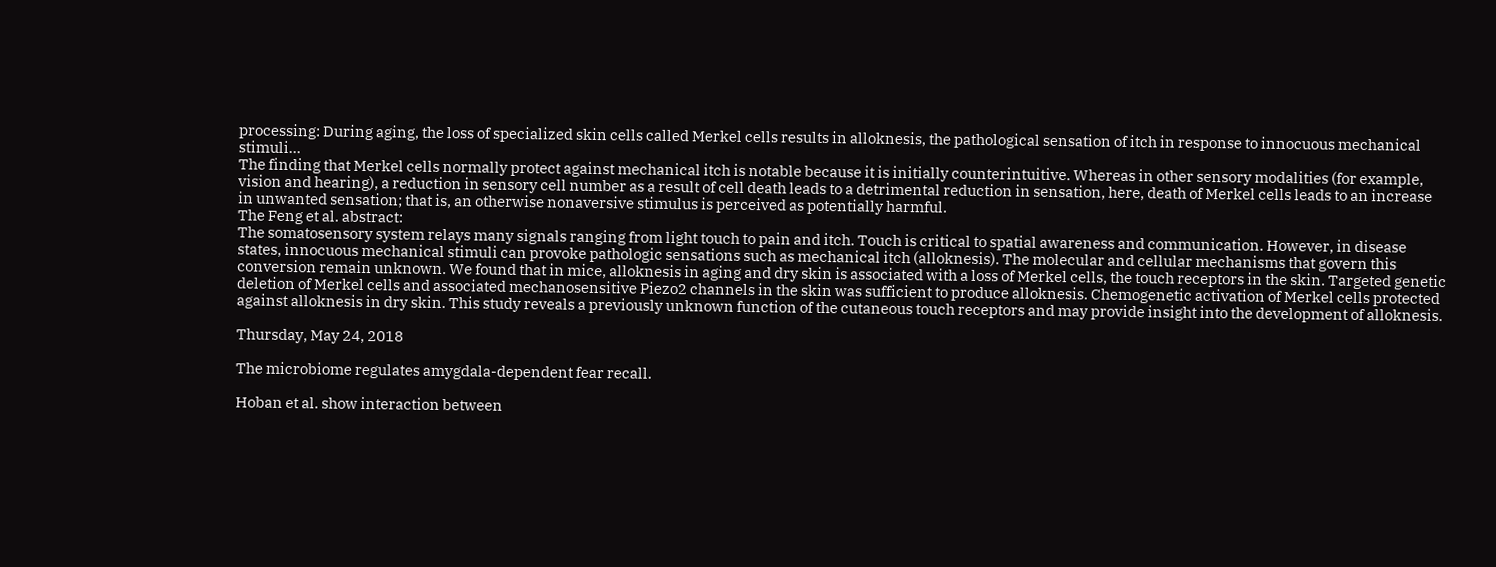processing: During aging, the loss of specialized skin cells called Merkel cells results in alloknesis, the pathological sensation of itch in response to innocuous mechanical stimuli...
The finding that Merkel cells normally protect against mechanical itch is notable because it is initially counterintuitive. Whereas in other sensory modalities (for example, vision and hearing), a reduction in sensory cell number as a result of cell death leads to a detrimental reduction in sensation, here, death of Merkel cells leads to an increase in unwanted sensation; that is, an otherwise nonaversive stimulus is perceived as potentially harmful.
The Feng et al. abstract:
The somatosensory system relays many signals ranging from light touch to pain and itch. Touch is critical to spatial awareness and communication. However, in disease states, innocuous mechanical stimuli can provoke pathologic sensations such as mechanical itch (alloknesis). The molecular and cellular mechanisms that govern this conversion remain unknown. We found that in mice, alloknesis in aging and dry skin is associated with a loss of Merkel cells, the touch receptors in the skin. Targeted genetic deletion of Merkel cells and associated mechanosensitive Piezo2 channels in the skin was sufficient to produce alloknesis. Chemogenetic activation of Merkel cells protected against alloknesis in dry skin. This study reveals a previously unknown function of the cutaneous touch receptors and may provide insight into the development of alloknesis.

Thursday, May 24, 2018

The microbiome regulates amygdala-dependent fear recall.

Hoban et al. show interaction between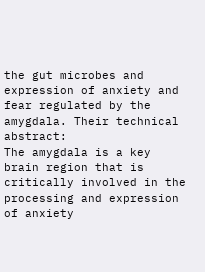the gut microbes and expression of anxiety and fear regulated by the amygdala. Their technical abstract:
The amygdala is a key brain region that is critically involved in the processing and expression of anxiety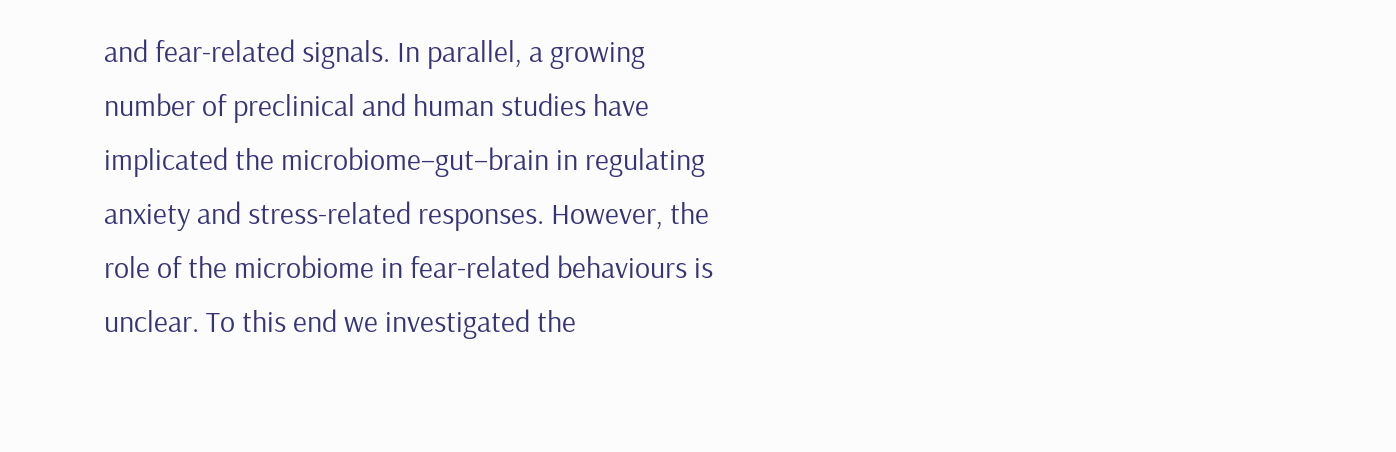and fear-related signals. In parallel, a growing number of preclinical and human studies have implicated the microbiome–gut–brain in regulating anxiety and stress-related responses. However, the role of the microbiome in fear-related behaviours is unclear. To this end we investigated the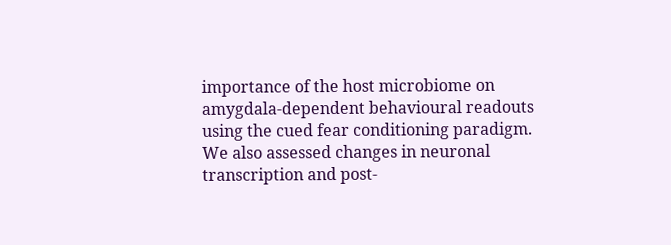importance of the host microbiome on amygdala-dependent behavioural readouts using the cued fear conditioning paradigm. We also assessed changes in neuronal transcription and post-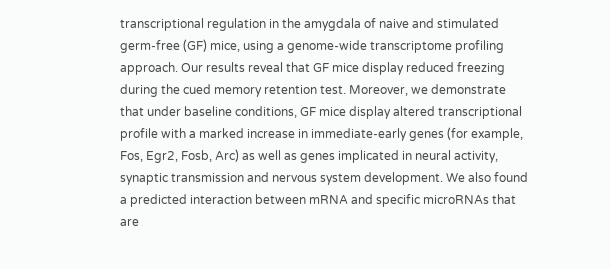transcriptional regulation in the amygdala of naive and stimulated germ-free (GF) mice, using a genome-wide transcriptome profiling approach. Our results reveal that GF mice display reduced freezing during the cued memory retention test. Moreover, we demonstrate that under baseline conditions, GF mice display altered transcriptional profile with a marked increase in immediate-early genes (for example, Fos, Egr2, Fosb, Arc) as well as genes implicated in neural activity, synaptic transmission and nervous system development. We also found a predicted interaction between mRNA and specific microRNAs that are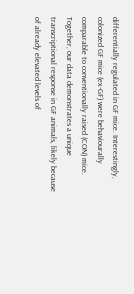differentially regulated in GF mice. Interestingly, colonized GF mice (ex-GF) were behaviourally comparable to conventionally raised (CON) mice. Together, our data demonstrates a unique transcriptional response in GF animals, likely because of already elevated levels of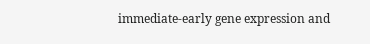immediate-early gene expression and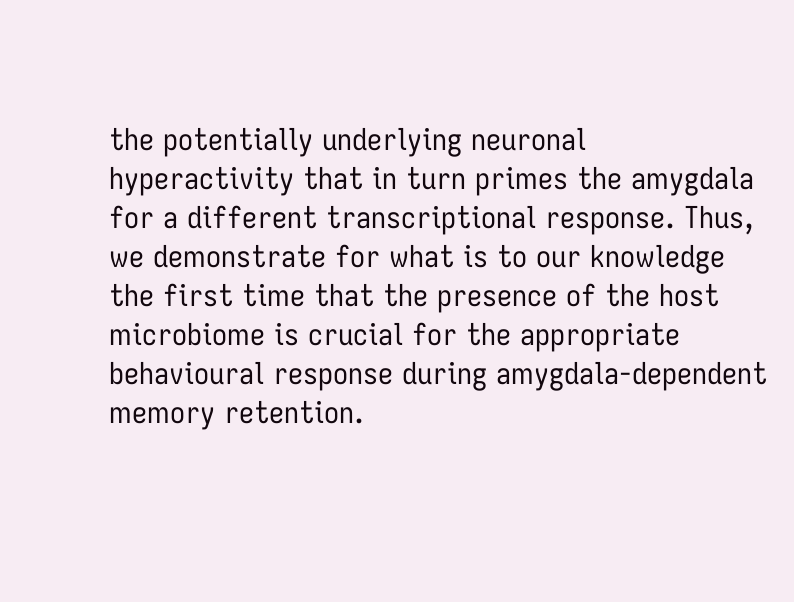the potentially underlying neuronal hyperactivity that in turn primes the amygdala for a different transcriptional response. Thus, we demonstrate for what is to our knowledge the first time that the presence of the host microbiome is crucial for the appropriate behavioural response during amygdala-dependent memory retention.